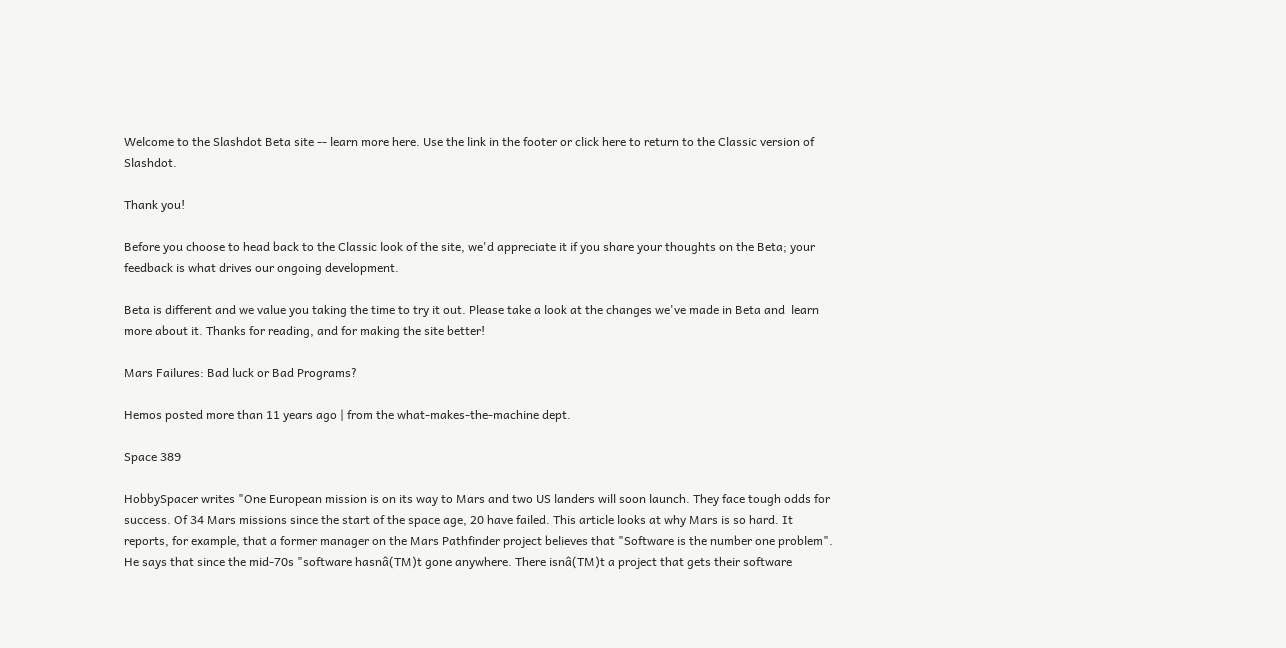Welcome to the Slashdot Beta site -- learn more here. Use the link in the footer or click here to return to the Classic version of Slashdot.

Thank you!

Before you choose to head back to the Classic look of the site, we'd appreciate it if you share your thoughts on the Beta; your feedback is what drives our ongoing development.

Beta is different and we value you taking the time to try it out. Please take a look at the changes we've made in Beta and  learn more about it. Thanks for reading, and for making the site better!

Mars Failures: Bad luck or Bad Programs?

Hemos posted more than 11 years ago | from the what-makes-the-machine dept.

Space 389

HobbySpacer writes "One European mission is on its way to Mars and two US landers will soon launch. They face tough odds for success. Of 34 Mars missions since the start of the space age, 20 have failed. This article looks at why Mars is so hard. It reports, for example, that a former manager on the Mars Pathfinder project believes that "Software is the number one problem". He says that since the mid-70s "software hasnâ(TM)t gone anywhere. There isnâ(TM)t a project that gets their software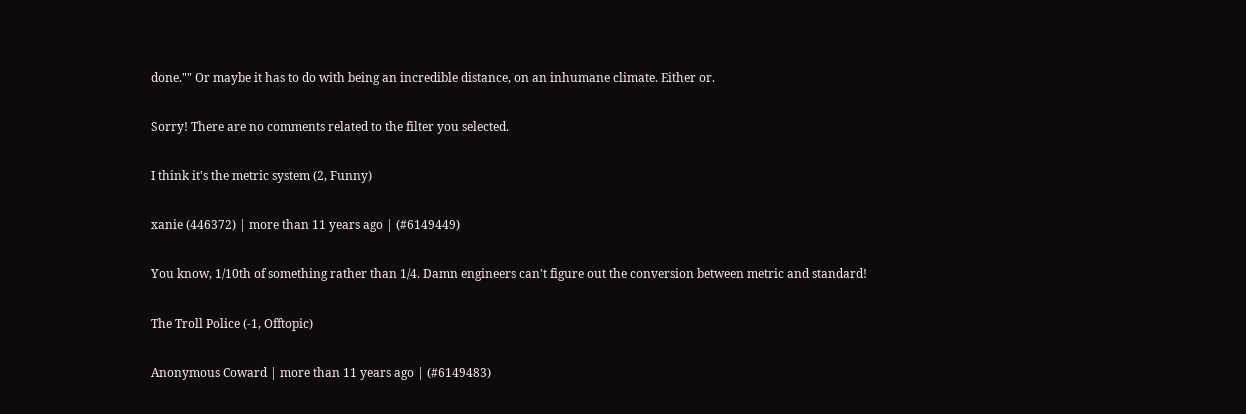done."" Or maybe it has to do with being an incredible distance, on an inhumane climate. Either or.

Sorry! There are no comments related to the filter you selected.

I think it's the metric system (2, Funny)

xanie (446372) | more than 11 years ago | (#6149449)

You know, 1/10th of something rather than 1/4. Damn engineers can't figure out the conversion between metric and standard!

The Troll Police (-1, Offtopic)

Anonymous Coward | more than 11 years ago | (#6149483)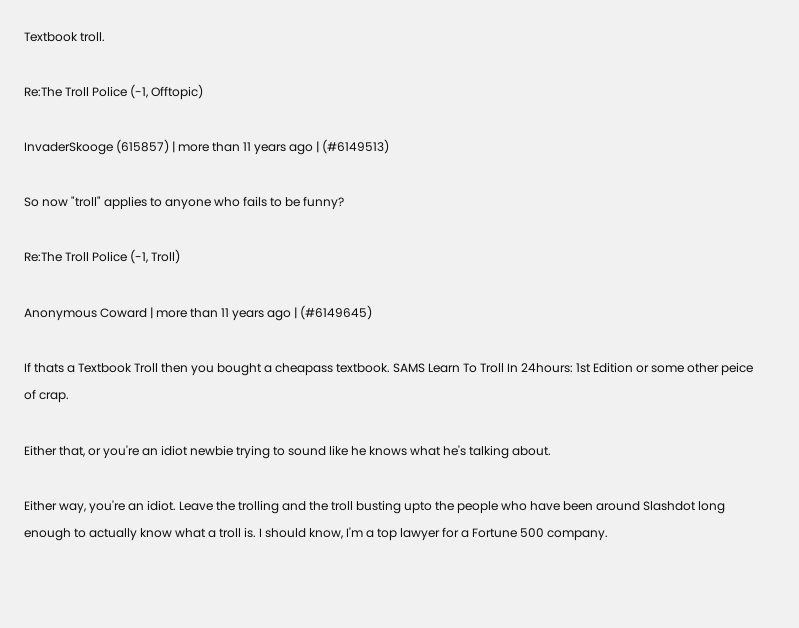Textbook troll.

Re:The Troll Police (-1, Offtopic)

InvaderSkooge (615857) | more than 11 years ago | (#6149513)

So now "troll" applies to anyone who fails to be funny?

Re:The Troll Police (-1, Troll)

Anonymous Coward | more than 11 years ago | (#6149645)

If thats a Textbook Troll then you bought a cheapass textbook. SAMS Learn To Troll In 24hours: 1st Edition or some other peice of crap.

Either that, or you're an idiot newbie trying to sound like he knows what he's talking about.

Either way, you're an idiot. Leave the trolling and the troll busting upto the people who have been around Slashdot long enough to actually know what a troll is. I should know, I'm a top lawyer for a Fortune 500 company.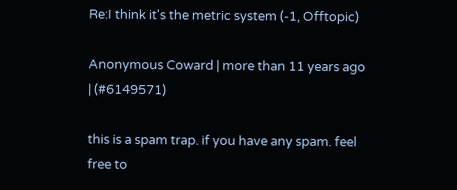Re:I think it's the metric system (-1, Offtopic)

Anonymous Coward | more than 11 years ago | (#6149571)

this is a spam trap. if you have any spam. feel free to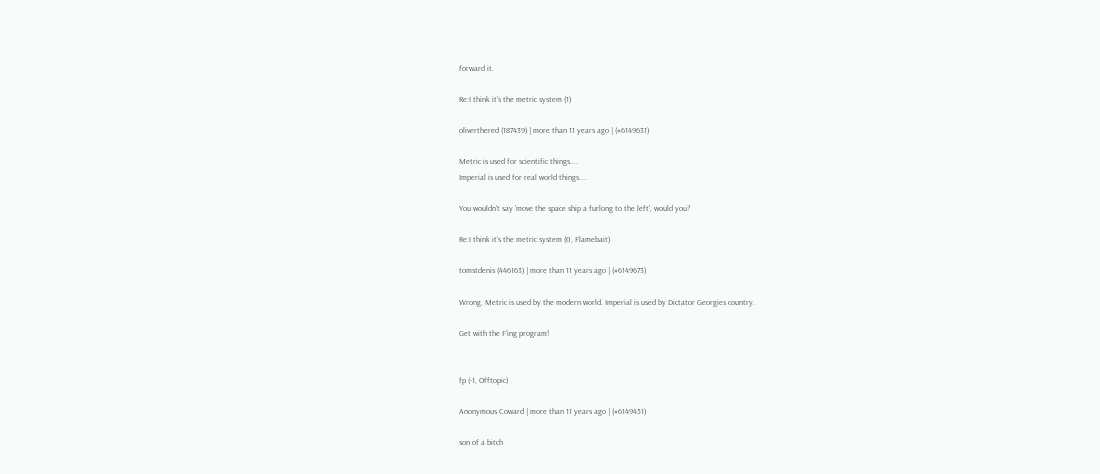forward it.

Re:I think it's the metric system (1)

oliverthered (187439) | more than 11 years ago | (#6149631)

Metric is used for scientific things....
Imperial is used for real world things....

You wouldn't say 'move the space ship a furlong to the left', would you?

Re:I think it's the metric system (0, Flamebait)

tomstdenis (446163) | more than 11 years ago | (#6149673)

Wrong. Metric is used by the modern world. Imperial is used by Dictator Georgies country.

Get with the F'ing program!


fp (-1, Offtopic)

Anonymous Coward | more than 11 years ago | (#6149451)

son of a bitch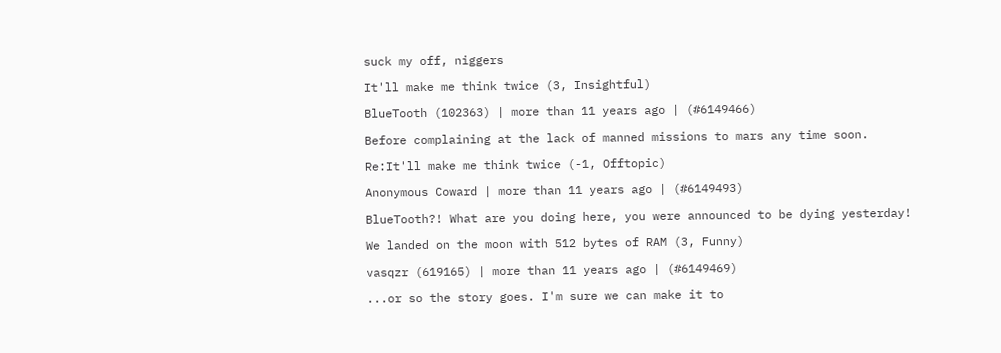suck my off, niggers

It'll make me think twice (3, Insightful)

BlueTooth (102363) | more than 11 years ago | (#6149466)

Before complaining at the lack of manned missions to mars any time soon.

Re:It'll make me think twice (-1, Offtopic)

Anonymous Coward | more than 11 years ago | (#6149493)

BlueTooth?! What are you doing here, you were announced to be dying yesterday!

We landed on the moon with 512 bytes of RAM (3, Funny)

vasqzr (619165) | more than 11 years ago | (#6149469)

...or so the story goes. I'm sure we can make it to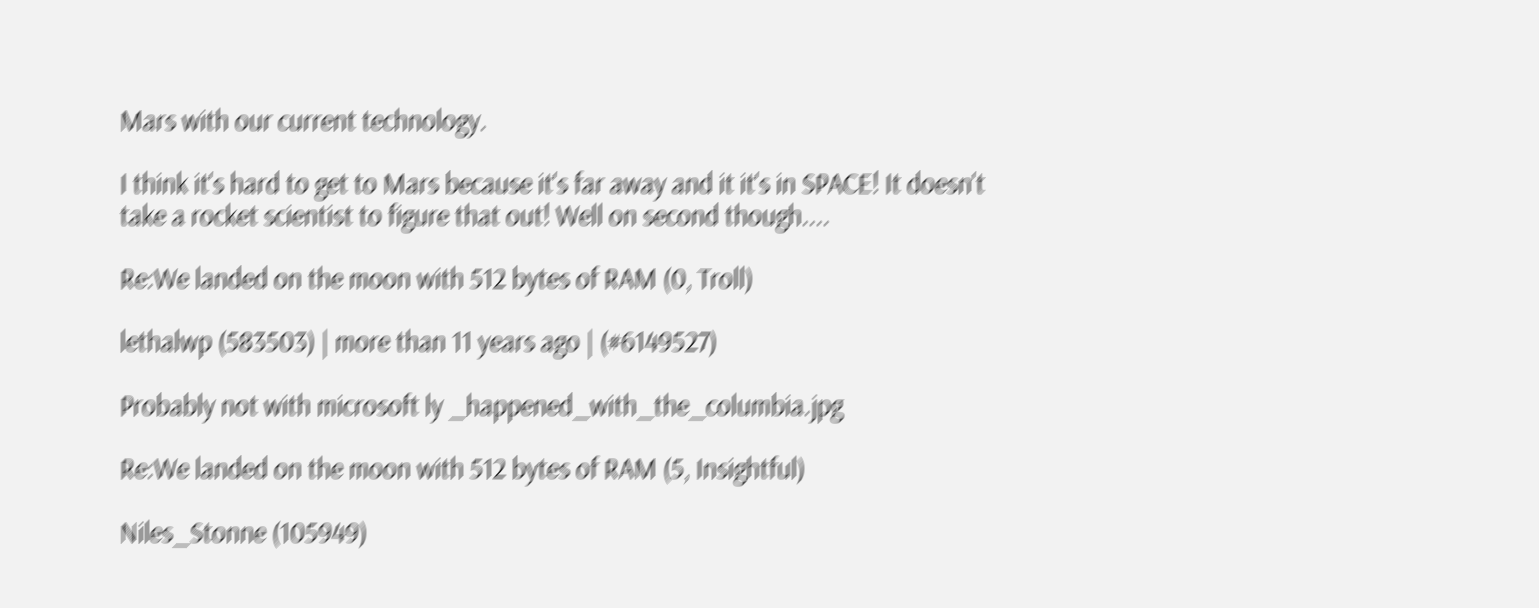Mars with our current technology.

I think it's hard to get to Mars because it's far away and it it's in SPACE! It doesn't take a rocket scientist to figure that out! Well on second though....

Re:We landed on the moon with 512 bytes of RAM (0, Troll)

lethalwp (583503) | more than 11 years ago | (#6149527)

Probably not with microsoft ly _happened_with_the_columbia.jpg

Re:We landed on the moon with 512 bytes of RAM (5, Insightful)

Niles_Stonne (105949)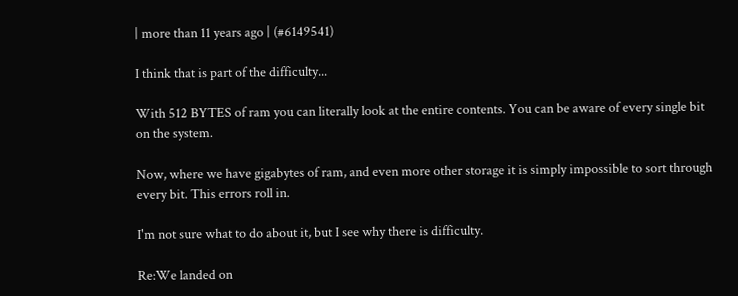| more than 11 years ago | (#6149541)

I think that is part of the difficulty...

With 512 BYTES of ram you can literally look at the entire contents. You can be aware of every single bit on the system.

Now, where we have gigabytes of ram, and even more other storage it is simply impossible to sort through every bit. This errors roll in.

I'm not sure what to do about it, but I see why there is difficulty.

Re:We landed on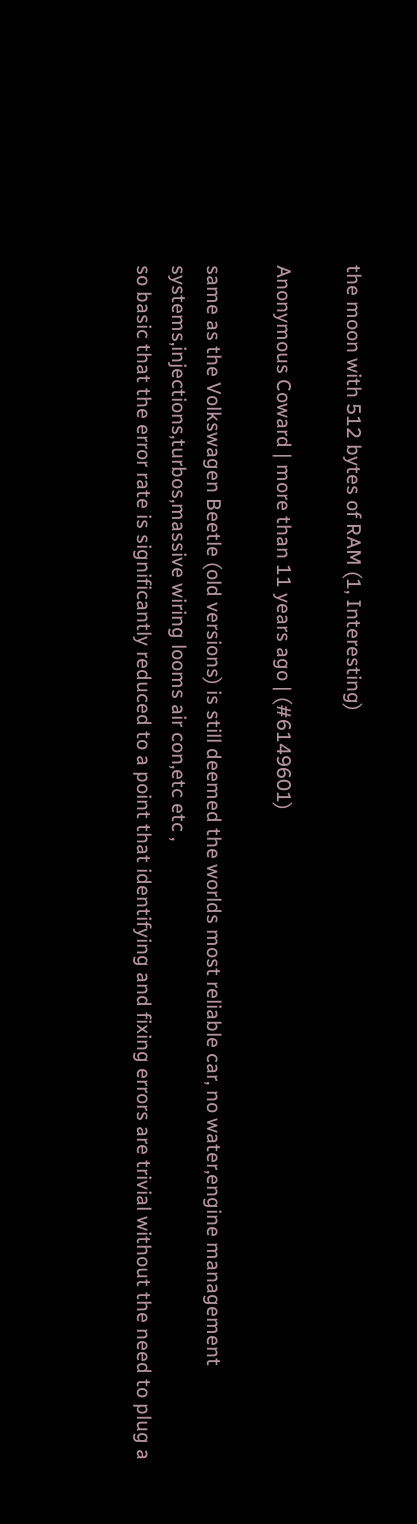the moon with 512 bytes of RAM (1, Interesting)

Anonymous Coward | more than 11 years ago | (#6149601)

same as the Volkswagen Beetle (old versions) is still deemed the worlds most reliable car, no water,engine management systems,injections,turbos,massive wiring looms air con,etc etc ,
so basic that the error rate is significantly reduced to a point that identifying and fixing errors are trivial without the need to plug a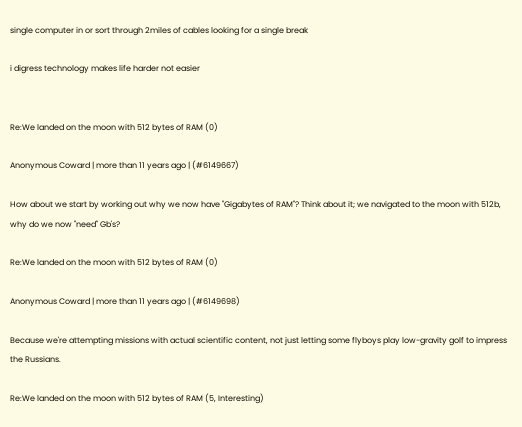single computer in or sort through 2miles of cables looking for a single break

i digress technology makes life harder not easier


Re:We landed on the moon with 512 bytes of RAM (0)

Anonymous Coward | more than 11 years ago | (#6149667)

How about we start by working out why we now have "Gigabytes of RAM"? Think about it; we navigated to the moon with 512b, why do we now "need" Gb's?

Re:We landed on the moon with 512 bytes of RAM (0)

Anonymous Coward | more than 11 years ago | (#6149698)

Because we're attempting missions with actual scientific content, not just letting some flyboys play low-gravity golf to impress the Russians.

Re:We landed on the moon with 512 bytes of RAM (5, Interesting)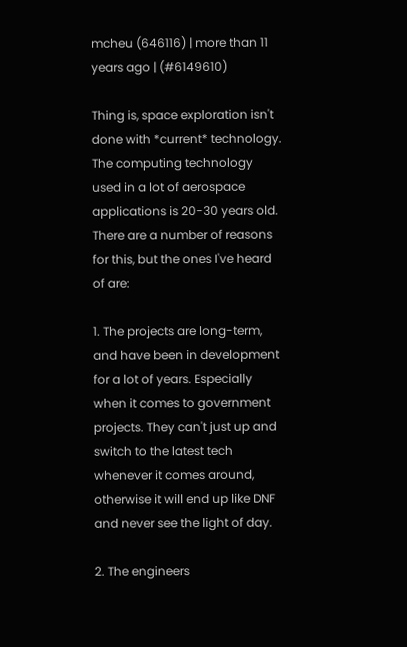mcheu (646116) | more than 11 years ago | (#6149610)

Thing is, space exploration isn't done with *current* technology. The computing technology used in a lot of aerospace applications is 20-30 years old. There are a number of reasons for this, but the ones I've heard of are:

1. The projects are long-term, and have been in development for a lot of years. Especially when it comes to government projects. They can't just up and switch to the latest tech whenever it comes around, otherwise it will end up like DNF and never see the light of day.

2. The engineers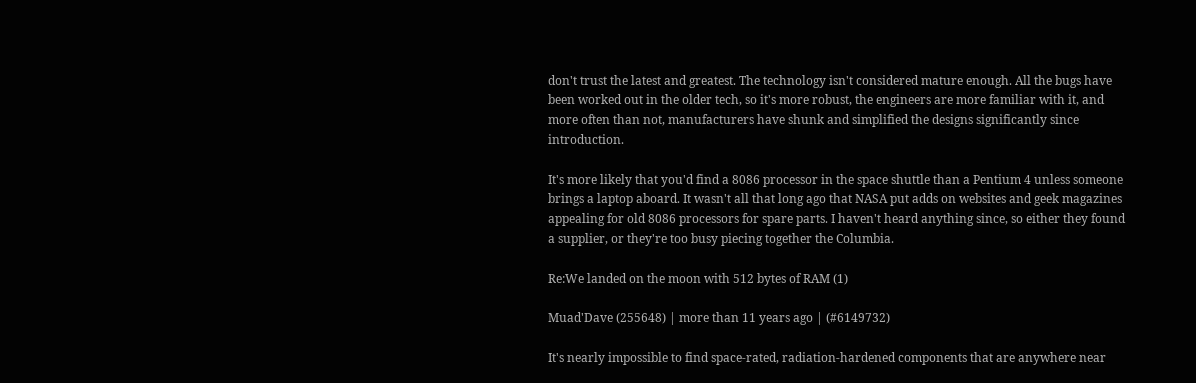don't trust the latest and greatest. The technology isn't considered mature enough. All the bugs have been worked out in the older tech, so it's more robust, the engineers are more familiar with it, and more often than not, manufacturers have shunk and simplified the designs significantly since introduction.

It's more likely that you'd find a 8086 processor in the space shuttle than a Pentium 4 unless someone brings a laptop aboard. It wasn't all that long ago that NASA put adds on websites and geek magazines appealing for old 8086 processors for spare parts. I haven't heard anything since, so either they found a supplier, or they're too busy piecing together the Columbia.

Re:We landed on the moon with 512 bytes of RAM (1)

Muad'Dave (255648) | more than 11 years ago | (#6149732)

It's nearly impossible to find space-rated, radiation-hardened components that are anywhere near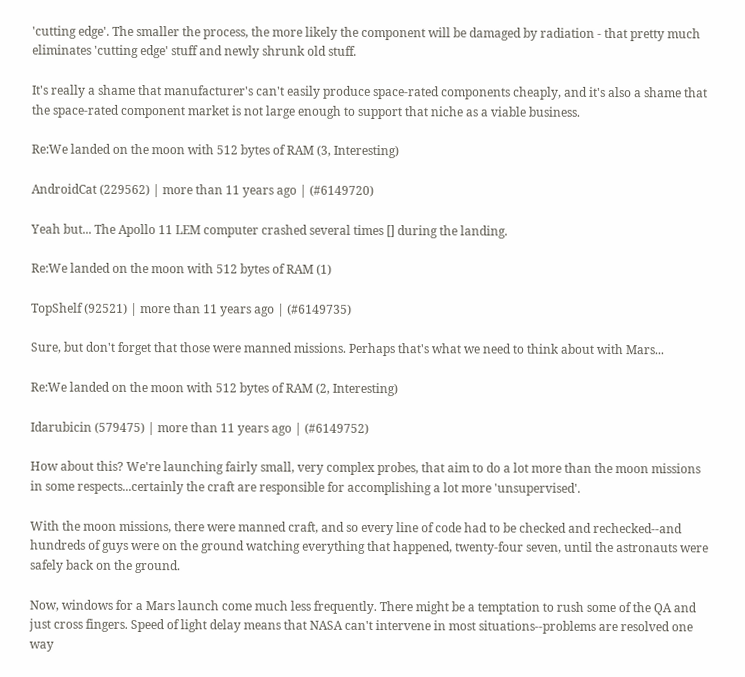'cutting edge'. The smaller the process, the more likely the component will be damaged by radiation - that pretty much eliminates 'cutting edge' stuff and newly shrunk old stuff.

It's really a shame that manufacturer's can't easily produce space-rated components cheaply, and it's also a shame that the space-rated component market is not large enough to support that niche as a viable business.

Re:We landed on the moon with 512 bytes of RAM (3, Interesting)

AndroidCat (229562) | more than 11 years ago | (#6149720)

Yeah but... The Apollo 11 LEM computer crashed several times [] during the landing.

Re:We landed on the moon with 512 bytes of RAM (1)

TopShelf (92521) | more than 11 years ago | (#6149735)

Sure, but don't forget that those were manned missions. Perhaps that's what we need to think about with Mars...

Re:We landed on the moon with 512 bytes of RAM (2, Interesting)

Idarubicin (579475) | more than 11 years ago | (#6149752)

How about this? We're launching fairly small, very complex probes, that aim to do a lot more than the moon missions in some respects...certainly the craft are responsible for accomplishing a lot more 'unsupervised'.

With the moon missions, there were manned craft, and so every line of code had to be checked and rechecked--and hundreds of guys were on the ground watching everything that happened, twenty-four seven, until the astronauts were safely back on the ground.

Now, windows for a Mars launch come much less frequently. There might be a temptation to rush some of the QA and just cross fingers. Speed of light delay means that NASA can't intervene in most situations--problems are resolved one way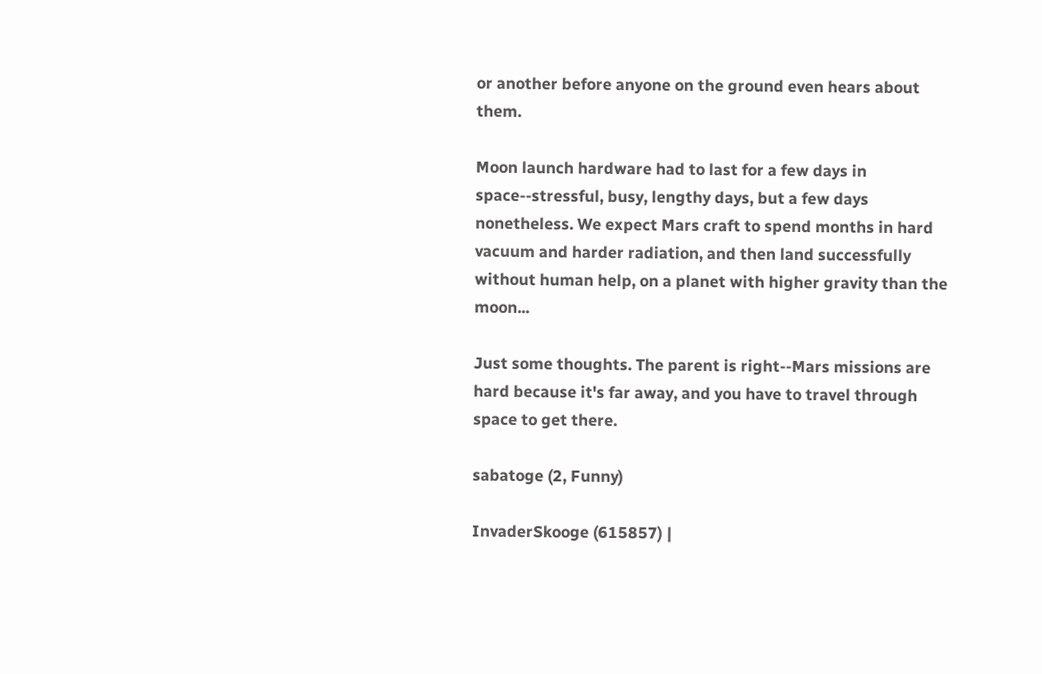or another before anyone on the ground even hears about them.

Moon launch hardware had to last for a few days in space--stressful, busy, lengthy days, but a few days nonetheless. We expect Mars craft to spend months in hard vacuum and harder radiation, and then land successfully without human help, on a planet with higher gravity than the moon...

Just some thoughts. The parent is right--Mars missions are hard because it's far away, and you have to travel through space to get there.

sabatoge (2, Funny)

InvaderSkooge (615857) |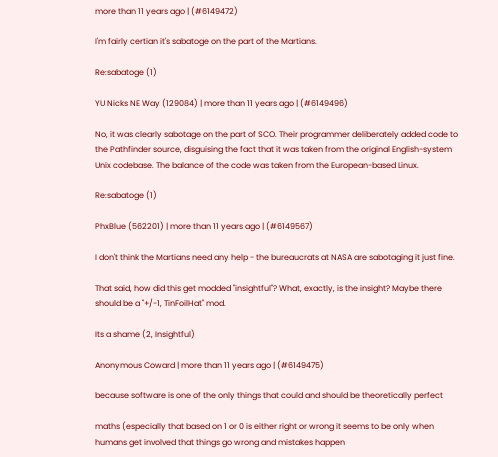more than 11 years ago | (#6149472)

I'm fairly certian it's sabatoge on the part of the Martians.

Re:sabatoge (1)

YU Nicks NE Way (129084) | more than 11 years ago | (#6149496)

No, it was clearly sabotage on the part of SCO. Their programmer deliberately added code to the Pathfinder source, disguising the fact that it was taken from the original English-system Unix codebase. The balance of the code was taken from the European-based Linux.

Re:sabatoge (1)

PhxBlue (562201) | more than 11 years ago | (#6149567)

I don't think the Martians need any help - the bureaucrats at NASA are sabotaging it just fine.

That said, how did this get modded "insightful"? What, exactly, is the insight? Maybe there should be a "+/-1, TinFoilHat" mod.

Its a shame (2, Insightful)

Anonymous Coward | more than 11 years ago | (#6149475)

because software is one of the only things that could and should be theoretically perfect

maths (especially that based on 1 or 0 is either right or wrong it seems to be only when humans get involved that things go wrong and mistakes happen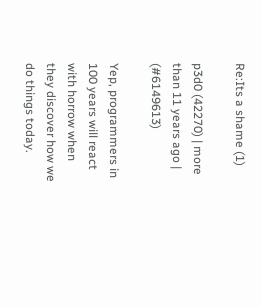Re:Its a shame (1)

p3d0 (42270) | more than 11 years ago | (#6149613)

Yep, programmers in 100 years will react with horrow when they discover how we do things today.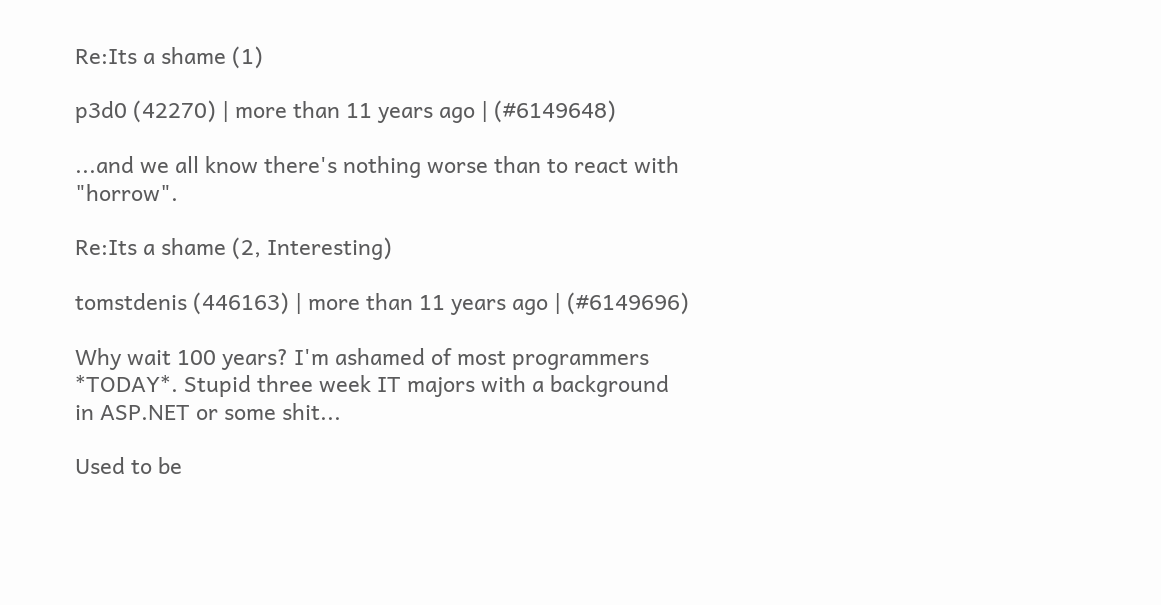Re:Its a shame (1)

p3d0 (42270) | more than 11 years ago | (#6149648)

...and we all know there's nothing worse than to react with "horrow".

Re:Its a shame (2, Interesting)

tomstdenis (446163) | more than 11 years ago | (#6149696)

Why wait 100 years? I'm ashamed of most programmers *TODAY*. Stupid three week IT majors with a background in ASP.NET or some shit...

Used to be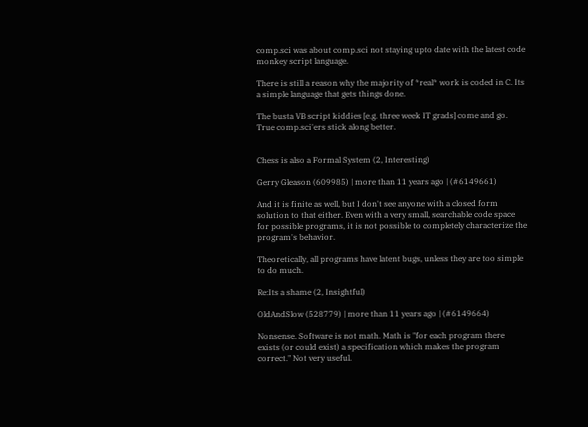comp.sci was about comp.sci not staying upto date with the latest code monkey script language.

There is still a reason why the majority of *real* work is coded in C. Its a simple language that gets things done.

The busta VB script kiddies [e.g. three week IT grads] come and go. True comp.sci'ers stick along better.


Chess is also a Formal System (2, Interesting)

Gerry Gleason (609985) | more than 11 years ago | (#6149661)

And it is finite as well, but I don't see anyone with a closed form solution to that either. Even with a very small, searchable code space for possible programs, it is not possible to completely characterize the program's behavior.

Theoretically, all programs have latent bugs, unless they are too simple to do much.

Re:Its a shame (2, Insightful)

OldAndSlow (528779) | more than 11 years ago | (#6149664)

Nonsense. Software is not math. Math is "for each program there exists (or could exist) a specification which makes the program correct." Not very useful.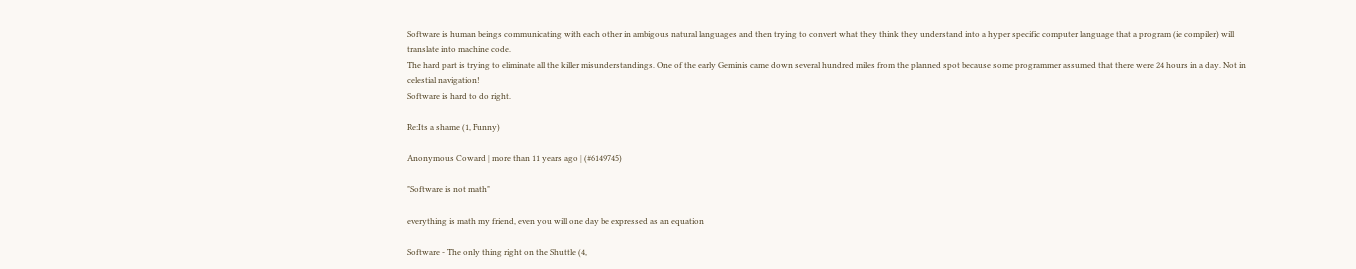Software is human beings communicating with each other in ambigous natural languages and then trying to convert what they think they understand into a hyper specific computer language that a program (ie compiler) will translate into machine code.
The hard part is trying to eliminate all the killer misunderstandings. One of the early Geminis came down several hundred miles from the planned spot because some programmer assumed that there were 24 hours in a day. Not in celestial navigation!
Software is hard to do right.

Re:Its a shame (1, Funny)

Anonymous Coward | more than 11 years ago | (#6149745)

"Software is not math"

everything is math my friend, even you will one day be expressed as an equation

Software - The only thing right on the Shuttle (4,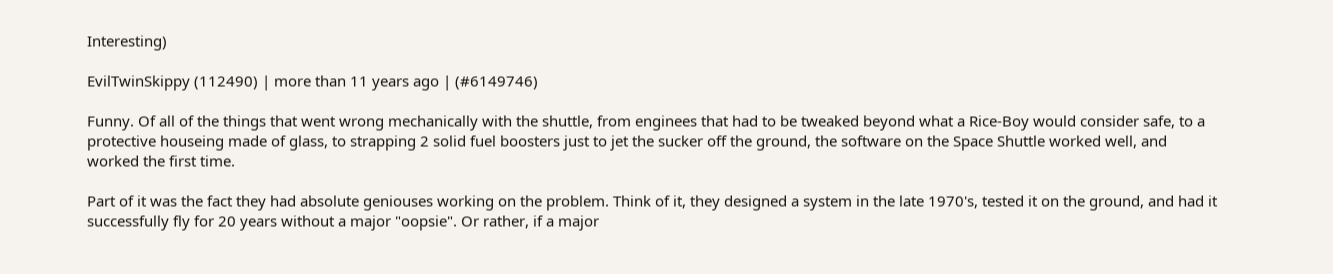Interesting)

EvilTwinSkippy (112490) | more than 11 years ago | (#6149746)

Funny. Of all of the things that went wrong mechanically with the shuttle, from enginees that had to be tweaked beyond what a Rice-Boy would consider safe, to a protective houseing made of glass, to strapping 2 solid fuel boosters just to jet the sucker off the ground, the software on the Space Shuttle worked well, and worked the first time.

Part of it was the fact they had absolute geniouses working on the problem. Think of it, they designed a system in the late 1970's, tested it on the ground, and had it successfully fly for 20 years without a major "oopsie". Or rather, if a major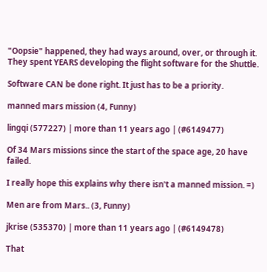"Oopsie" happened, they had ways around, over, or through it. They spent YEARS developing the flight software for the Shuttle.

Software CAN be done right. It just has to be a priority.

manned mars mission (4, Funny)

lingqi (577227) | more than 11 years ago | (#6149477)

Of 34 Mars missions since the start of the space age, 20 have failed.

I really hope this explains why there isn't a manned mission. =)

Men are from Mars.. (3, Funny)

jkrise (535370) | more than 11 years ago | (#6149478)

That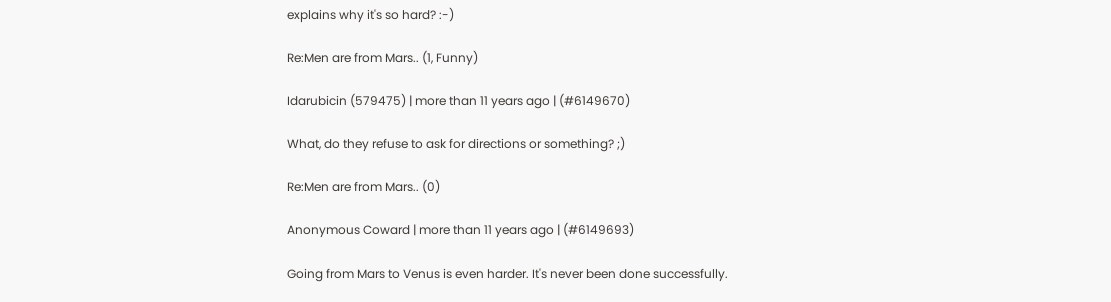explains why it's so hard? :-)

Re:Men are from Mars.. (1, Funny)

Idarubicin (579475) | more than 11 years ago | (#6149670)

What, do they refuse to ask for directions or something? ;)

Re:Men are from Mars.. (0)

Anonymous Coward | more than 11 years ago | (#6149693)

Going from Mars to Venus is even harder. It's never been done successfully.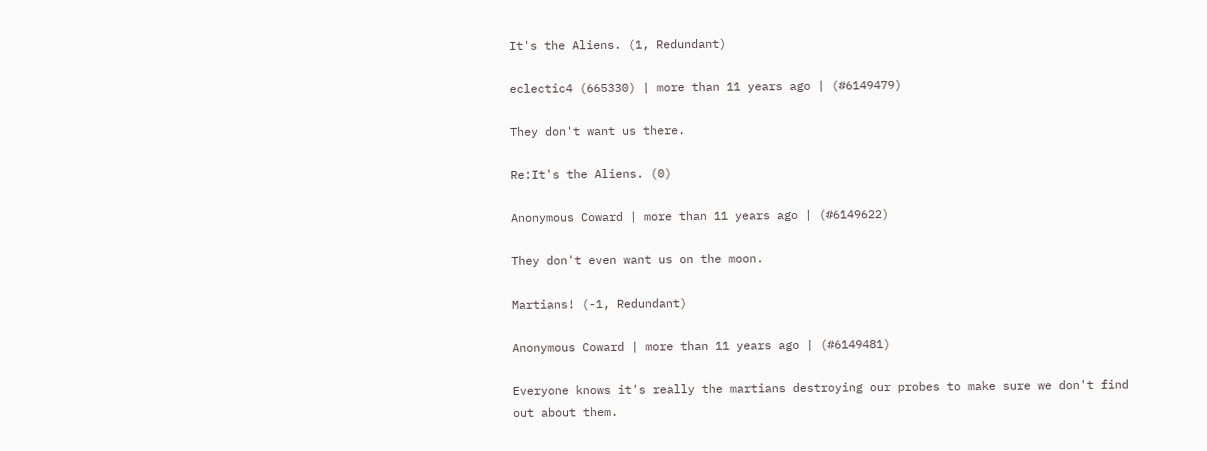It's the Aliens. (1, Redundant)

eclectic4 (665330) | more than 11 years ago | (#6149479)

They don't want us there.

Re:It's the Aliens. (0)

Anonymous Coward | more than 11 years ago | (#6149622)

They don't even want us on the moon.

Martians! (-1, Redundant)

Anonymous Coward | more than 11 years ago | (#6149481)

Everyone knows it's really the martians destroying our probes to make sure we don't find out about them.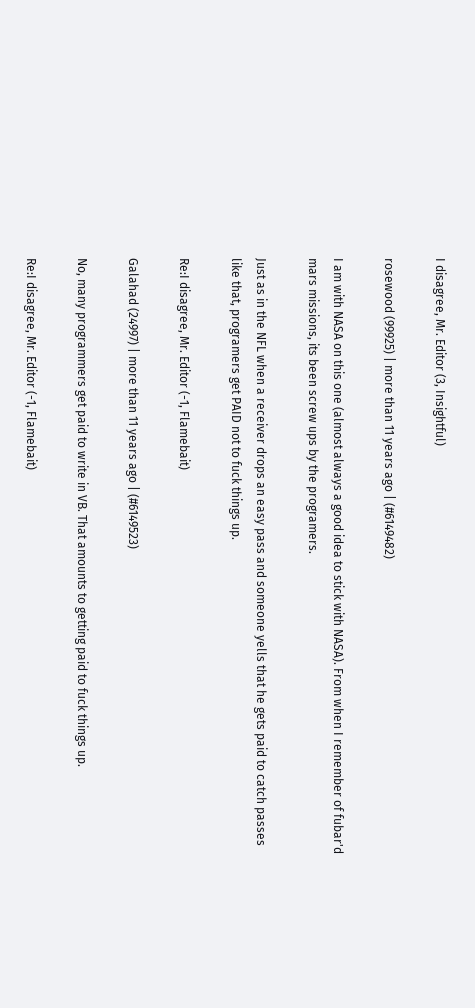I disagree, Mr. Editor (3, Insightful)

rosewood (99925) | more than 11 years ago | (#6149482)

I am with NASA on this one (almost always a good idea to stick with NASA). From when I remember of fubar'd mars missions, its been screw ups by the programers.

Just as in the NFL when a receiver drops an easy pass and someone yells that he gets paid to catch passes like that, programers get PAID not to fuck things up.

Re:I disagree, Mr. Editor (-1, Flamebait)

Galahad (24997) | more than 11 years ago | (#6149523)

No, many programmers get paid to write in VB. That amounts to getting paid to fuck things up.

Re:I disagree, Mr. Editor (-1, Flamebait)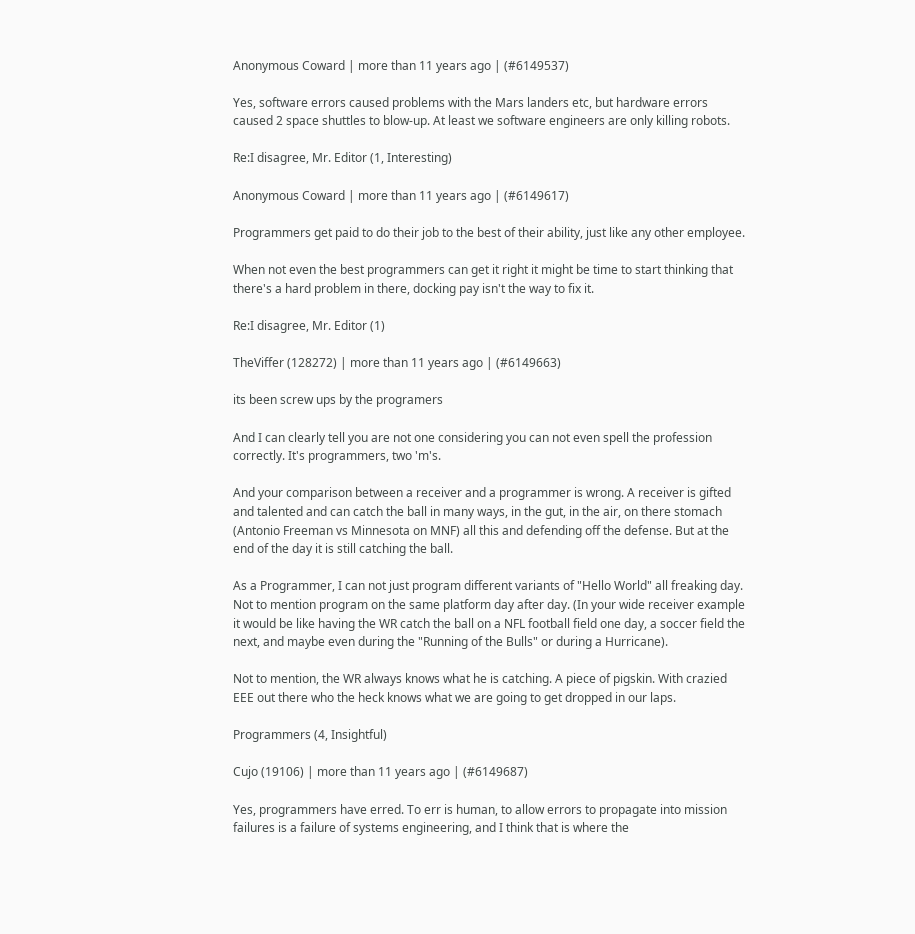Anonymous Coward | more than 11 years ago | (#6149537)

Yes, software errors caused problems with the Mars landers etc, but hardware errors caused 2 space shuttles to blow-up. At least we software engineers are only killing robots.

Re:I disagree, Mr. Editor (1, Interesting)

Anonymous Coward | more than 11 years ago | (#6149617)

Programmers get paid to do their job to the best of their ability, just like any other employee.

When not even the best programmers can get it right it might be time to start thinking that there's a hard problem in there, docking pay isn't the way to fix it.

Re:I disagree, Mr. Editor (1)

TheViffer (128272) | more than 11 years ago | (#6149663)

its been screw ups by the programers

And I can clearly tell you are not one considering you can not even spell the profession correctly. It's programmers, two 'm's.

And your comparison between a receiver and a programmer is wrong. A receiver is gifted and talented and can catch the ball in many ways, in the gut, in the air, on there stomach (Antonio Freeman vs Minnesota on MNF) all this and defending off the defense. But at the end of the day it is still catching the ball.

As a Programmer, I can not just program different variants of "Hello World" all freaking day. Not to mention program on the same platform day after day. (In your wide receiver example it would be like having the WR catch the ball on a NFL football field one day, a soccer field the next, and maybe even during the "Running of the Bulls" or during a Hurricane).

Not to mention, the WR always knows what he is catching. A piece of pigskin. With crazied EEE out there who the heck knows what we are going to get dropped in our laps.

Programmers (4, Insightful)

Cujo (19106) | more than 11 years ago | (#6149687)

Yes, programmers have erred. To err is human, to allow errors to propagate into mission failures is a failure of systems engineering, and I think that is where the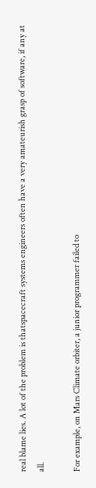real blame lies. A lot of the problem is thatspacecraft systems engineers often have a very amateurish grasp of software, if any at all.

For example, on Mars Climate orbiter, a junior programmer failed to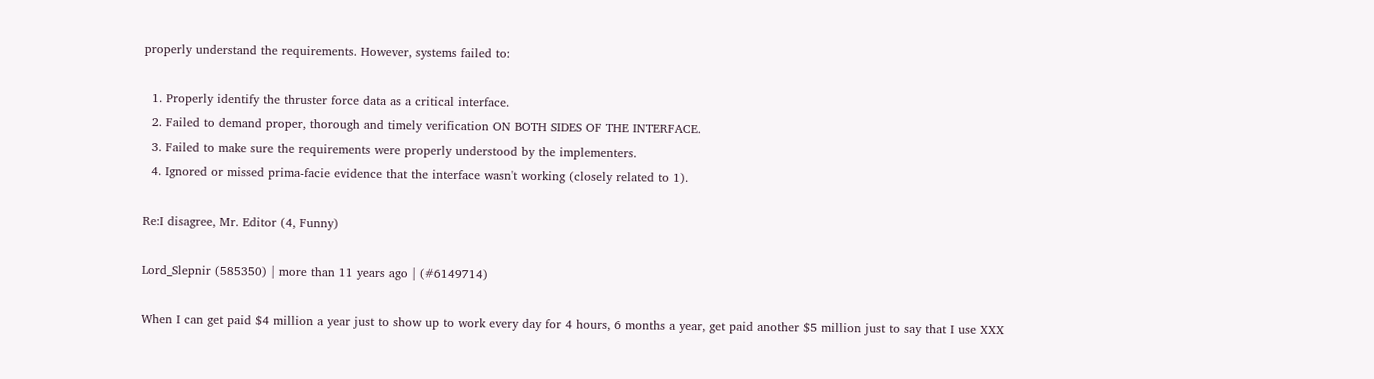properly understand the requirements. However, systems failed to:

  1. Properly identify the thruster force data as a critical interface.
  2. Failed to demand proper, thorough and timely verification ON BOTH SIDES OF THE INTERFACE.
  3. Failed to make sure the requirements were properly understood by the implementers.
  4. Ignored or missed prima-facie evidence that the interface wasn't working (closely related to 1).

Re:I disagree, Mr. Editor (4, Funny)

Lord_Slepnir (585350) | more than 11 years ago | (#6149714)

When I can get paid $4 million a year just to show up to work every day for 4 hours, 6 months a year, get paid another $5 million just to say that I use XXX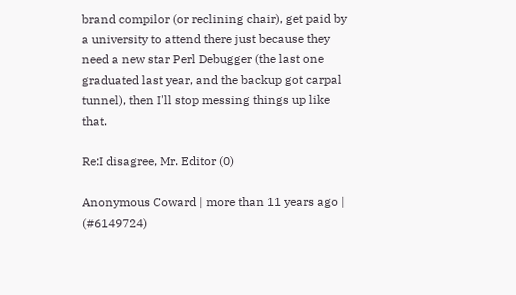brand compilor (or reclining chair), get paid by a university to attend there just because they need a new star Perl Debugger (the last one graduated last year, and the backup got carpal tunnel), then I'll stop messing things up like that.

Re:I disagree, Mr. Editor (0)

Anonymous Coward | more than 11 years ago | (#6149724)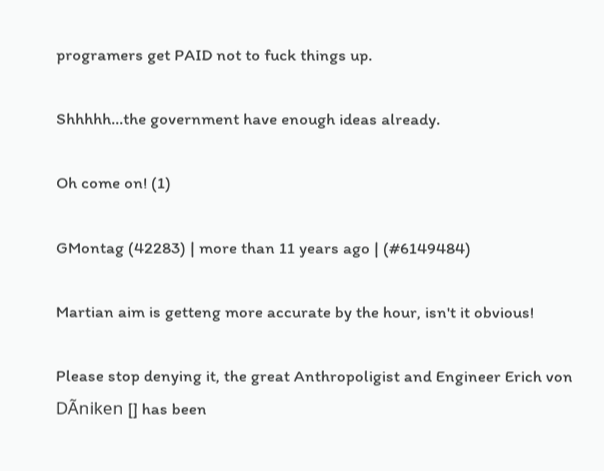programers get PAID not to fuck things up.

Shhhhh...the government have enough ideas already.

Oh come on! (1)

GMontag (42283) | more than 11 years ago | (#6149484)

Martian aim is getteng more accurate by the hour, isn't it obvious!

Please stop denying it, the great Anthropoligist and Engineer Erich von DÃniken [] has been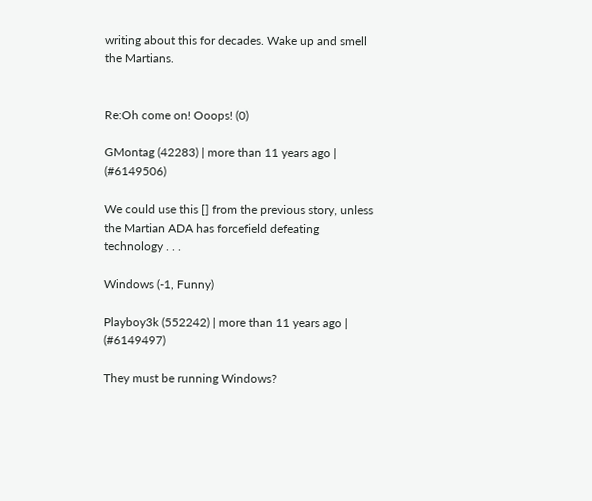writing about this for decades. Wake up and smell the Martians.


Re:Oh come on! Ooops! (0)

GMontag (42283) | more than 11 years ago | (#6149506)

We could use this [] from the previous story, unless the Martian ADA has forcefield defeating technology . . .

Windows (-1, Funny)

Playboy3k (552242) | more than 11 years ago | (#6149497)

They must be running Windows?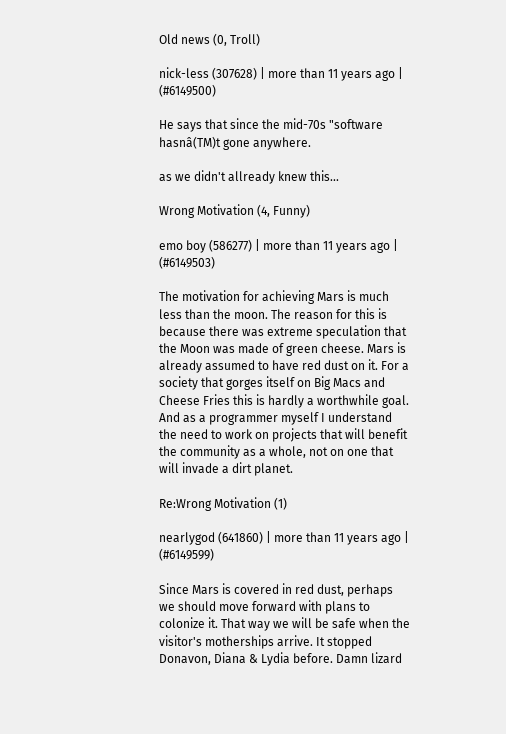Old news (0, Troll)

nick-less (307628) | more than 11 years ago | (#6149500)

He says that since the mid-70s "software hasnâ(TM)t gone anywhere.

as we didn't allready knew this...

Wrong Motivation (4, Funny)

emo boy (586277) | more than 11 years ago | (#6149503)

The motivation for achieving Mars is much less than the moon. The reason for this is because there was extreme speculation that the Moon was made of green cheese. Mars is already assumed to have red dust on it. For a society that gorges itself on Big Macs and Cheese Fries this is hardly a worthwhile goal. And as a programmer myself I understand the need to work on projects that will benefit the community as a whole, not on one that will invade a dirt planet.

Re:Wrong Motivation (1)

nearlygod (641860) | more than 11 years ago | (#6149599)

Since Mars is covered in red dust, perhaps we should move forward with plans to colonize it. That way we will be safe when the visitor's motherships arrive. It stopped Donavon, Diana & Lydia before. Damn lizard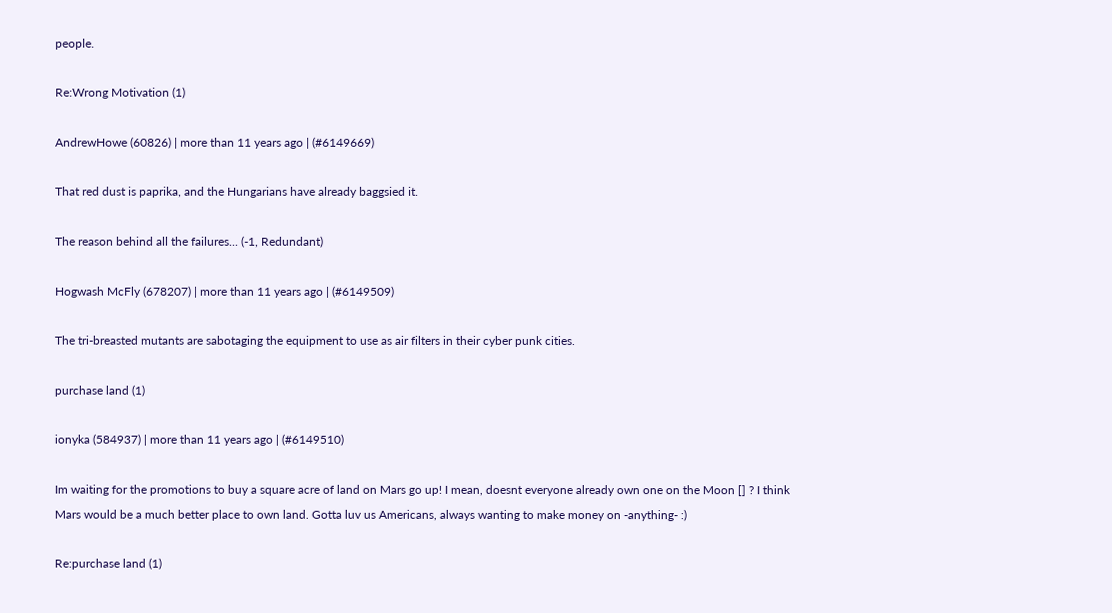people.

Re:Wrong Motivation (1)

AndrewHowe (60826) | more than 11 years ago | (#6149669)

That red dust is paprika, and the Hungarians have already baggsied it.

The reason behind all the failures... (-1, Redundant)

Hogwash McFly (678207) | more than 11 years ago | (#6149509)

The tri-breasted mutants are sabotaging the equipment to use as air filters in their cyber punk cities.

purchase land (1)

ionyka (584937) | more than 11 years ago | (#6149510)

Im waiting for the promotions to buy a square acre of land on Mars go up! I mean, doesnt everyone already own one on the Moon [] ? I think Mars would be a much better place to own land. Gotta luv us Americans, always wanting to make money on -anything- :)

Re:purchase land (1)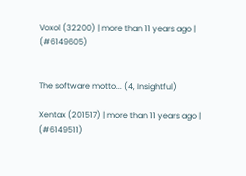Voxol (32200) | more than 11 years ago | (#6149605)


The software motto... (4, Insightful)

Xentax (201517) | more than 11 years ago | (#6149511)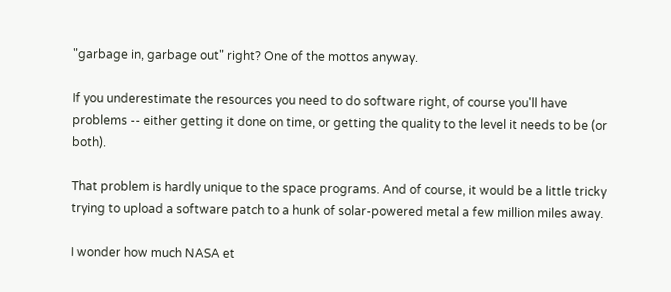"garbage in, garbage out" right? One of the mottos anyway.

If you underestimate the resources you need to do software right, of course you'll have problems -- either getting it done on time, or getting the quality to the level it needs to be (or both).

That problem is hardly unique to the space programs. And of course, it would be a little tricky trying to upload a software patch to a hunk of solar-powered metal a few million miles away.

I wonder how much NASA et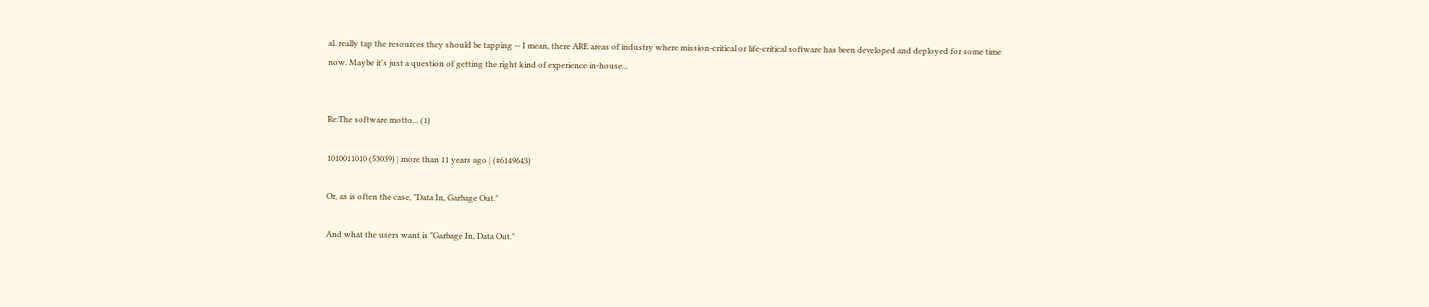al. really tap the resources they should be tapping -- I mean, there ARE areas of industry where mission-critical or life-critical software has been developed and deployed for some time now. Maybe it's just a question of getting the right kind of experience in-house...


Re:The software motto... (1)

1010011010 (53039) | more than 11 years ago | (#6149643)

Or, as is often the case, "Data In, Garbage Out."

And what the users want is "Garbage In, Data Out."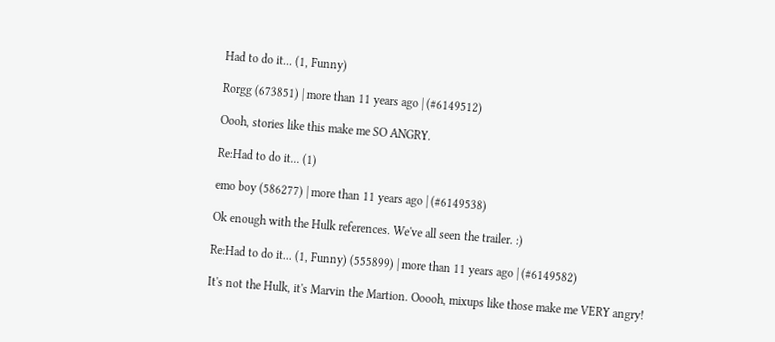Had to do it... (1, Funny)

Rorgg (673851) | more than 11 years ago | (#6149512)

Oooh, stories like this make me SO ANGRY.

Re:Had to do it... (1)

emo boy (586277) | more than 11 years ago | (#6149538)

Ok enough with the Hulk references. We've all seen the trailer. :)

Re:Had to do it... (1, Funny) (555899) | more than 11 years ago | (#6149582)

It's not the Hulk, it's Marvin the Martion. Ooooh, mixups like those make me VERY angry!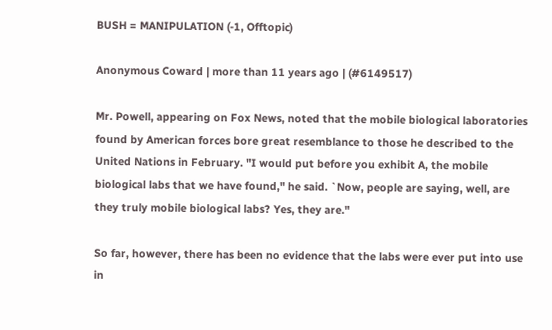BUSH = MANIPULATION (-1, Offtopic)

Anonymous Coward | more than 11 years ago | (#6149517)

Mr. Powell, appearing on Fox News, noted that the mobile biological laboratories found by American forces bore great resemblance to those he described to the United Nations in February. "I would put before you exhibit A, the mobile biological labs that we have found," he said. `Now, people are saying, well, are they truly mobile biological labs? Yes, they are."

So far, however, there has been no evidence that the labs were ever put into use in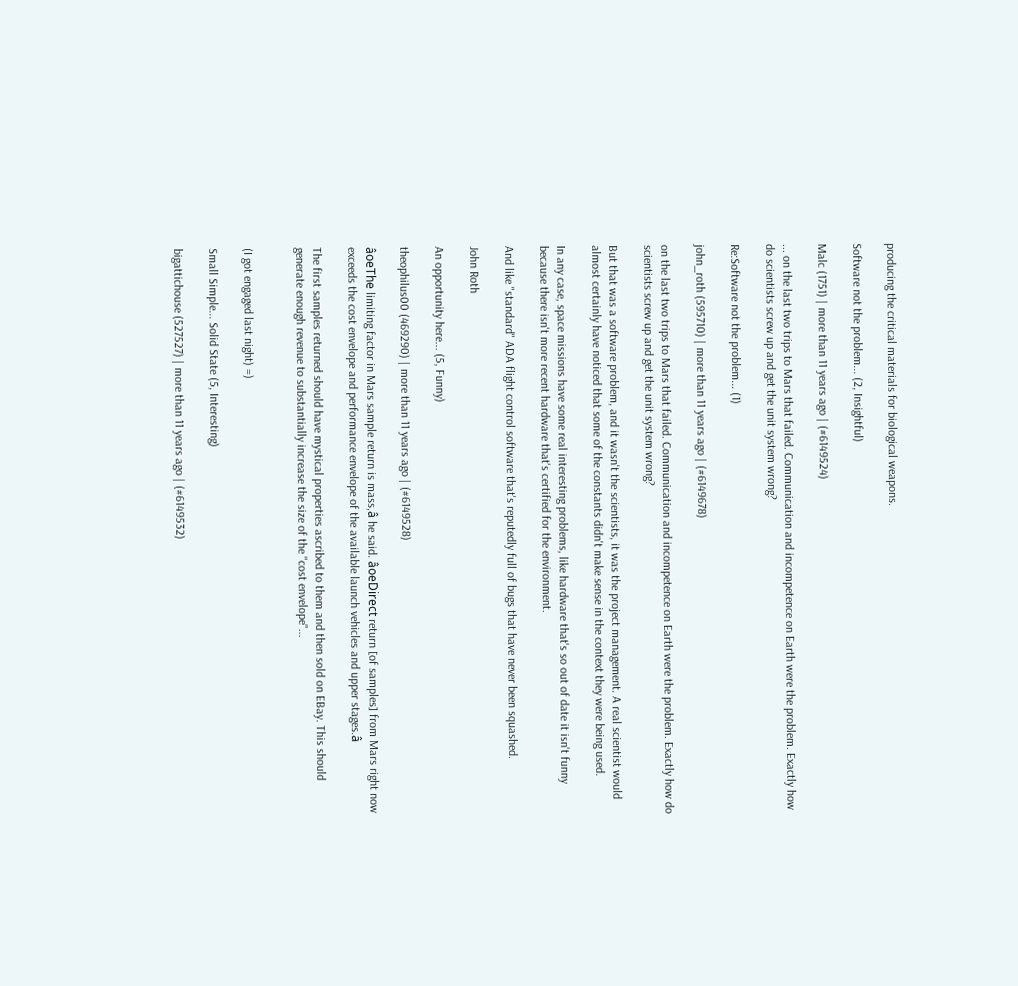producing the critical materials for biological weapons.

Software not the problem... (2, Insightful)

Malc (1751) | more than 11 years ago | (#6149524)

... on the last two trips to Mars that failed. Communication and incompetence on Earth were the problem. Exactly how do scientists screw up and get the unit system wrong?

Re:Software not the problem... (1)

john_roth (595710) | more than 11 years ago | (#6149678)

on the last two trips to Mars that failed. Communication and incompetence on Earth were the problem. Exactly how do scientists screw up and get the unit system wrong?

But that was a software problem, and it wasn't the scientists, it was the project management. A real scientist would almost certainly have noticed that some of the constants didn't make sense in the context they were being used.

In any case, space missions have some real interesting problems, like hardware that's so out of date it isn't funny because there isn't more recent hardware that's certified for the environment.

And like "standard" ADA flight control software that's reputedly full of bugs that have never been squashed.

John Roth

An opportunity here... (5, Funny)

theophilus00 (469290) | more than 11 years ago | (#6149528)

âoeThe limiting factor in Mars sample return is mass,â he said. âoeDirect return [of samples] from Mars right now exceeds the cost envelope and performance envelope of the available launch vehicles and upper stages.â

The first samples returned should have mystical properties ascribed to them and then sold on EBay. This should generate enough revenue to substantially increase the size of the "cost envelope"...


(I got engaged last night) =)

Small Simple... Solid State (5, Interesting)

bigattichouse (527527) | more than 11 years ago | (#6149532)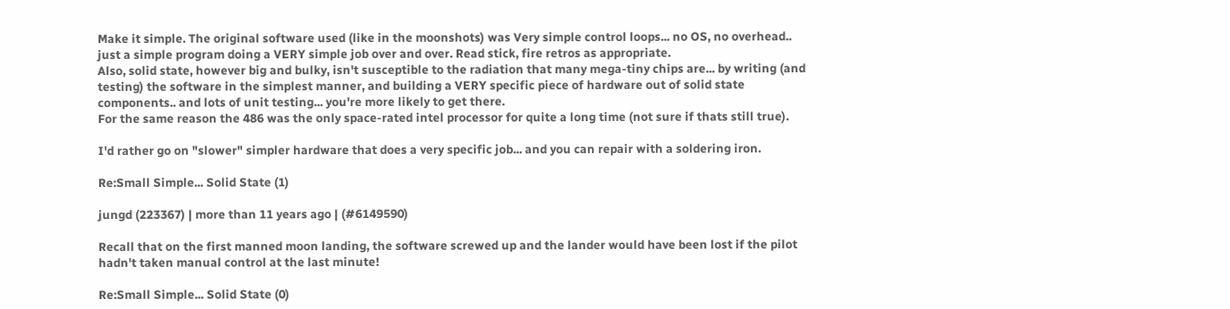Make it simple. The original software used (like in the moonshots) was Very simple control loops... no OS, no overhead.. just a simple program doing a VERY simple job over and over. Read stick, fire retros as appropriate.
Also, solid state, however big and bulky, isn't susceptible to the radiation that many mega-tiny chips are... by writing (and testing) the software in the simplest manner, and building a VERY specific piece of hardware out of solid state components.. and lots of unit testing... you're more likely to get there.
For the same reason the 486 was the only space-rated intel processor for quite a long time (not sure if thats still true).

I'd rather go on "slower" simpler hardware that does a very specific job... and you can repair with a soldering iron.

Re:Small Simple... Solid State (1)

jungd (223367) | more than 11 years ago | (#6149590)

Recall that on the first manned moon landing, the software screwed up and the lander would have been lost if the pilot hadn't taken manual control at the last minute!

Re:Small Simple... Solid State (0)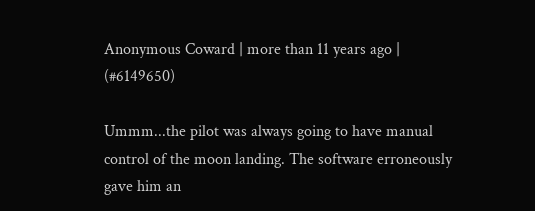Anonymous Coward | more than 11 years ago | (#6149650)

Ummm...the pilot was always going to have manual control of the moon landing. The software erroneously gave him an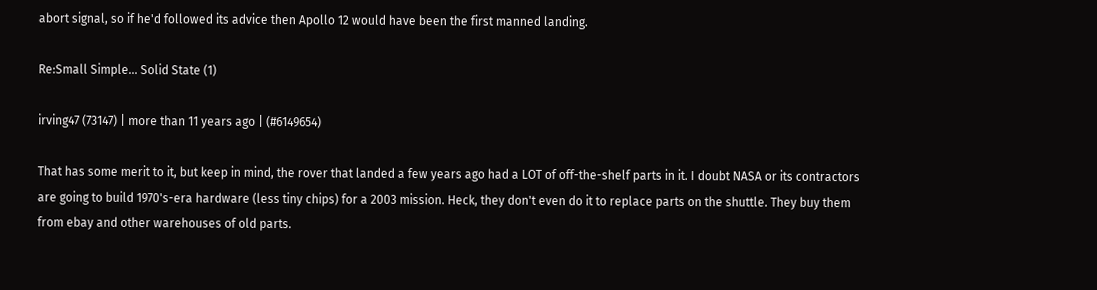abort signal, so if he'd followed its advice then Apollo 12 would have been the first manned landing.

Re:Small Simple... Solid State (1)

irving47 (73147) | more than 11 years ago | (#6149654)

That has some merit to it, but keep in mind, the rover that landed a few years ago had a LOT of off-the-shelf parts in it. I doubt NASA or its contractors are going to build 1970's-era hardware (less tiny chips) for a 2003 mission. Heck, they don't even do it to replace parts on the shuttle. They buy them from ebay and other warehouses of old parts.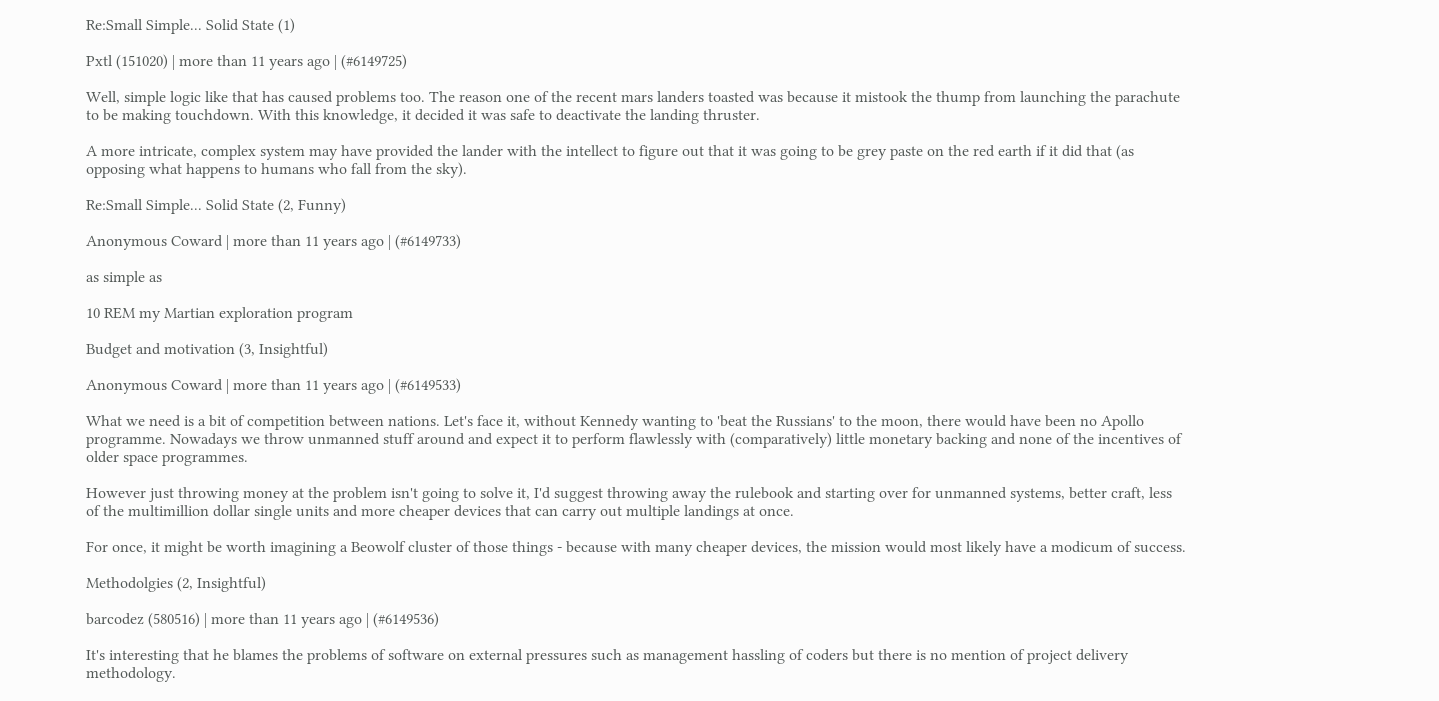Re:Small Simple... Solid State (1)

Pxtl (151020) | more than 11 years ago | (#6149725)

Well, simple logic like that has caused problems too. The reason one of the recent mars landers toasted was because it mistook the thump from launching the parachute to be making touchdown. With this knowledge, it decided it was safe to deactivate the landing thruster.

A more intricate, complex system may have provided the lander with the intellect to figure out that it was going to be grey paste on the red earth if it did that (as opposing what happens to humans who fall from the sky).

Re:Small Simple... Solid State (2, Funny)

Anonymous Coward | more than 11 years ago | (#6149733)

as simple as

10 REM my Martian exploration program

Budget and motivation (3, Insightful)

Anonymous Coward | more than 11 years ago | (#6149533)

What we need is a bit of competition between nations. Let's face it, without Kennedy wanting to 'beat the Russians' to the moon, there would have been no Apollo programme. Nowadays we throw unmanned stuff around and expect it to perform flawlessly with (comparatively) little monetary backing and none of the incentives of older space programmes.

However just throwing money at the problem isn't going to solve it, I'd suggest throwing away the rulebook and starting over for unmanned systems, better craft, less of the multimillion dollar single units and more cheaper devices that can carry out multiple landings at once.

For once, it might be worth imagining a Beowolf cluster of those things - because with many cheaper devices, the mission would most likely have a modicum of success.

Methodolgies (2, Insightful)

barcodez (580516) | more than 11 years ago | (#6149536)

It's interesting that he blames the problems of software on external pressures such as management hassling of coders but there is no mention of project delivery methodology.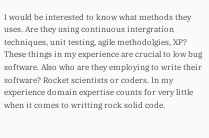I would be interested to know what methods they uses. Are they using continuous intergration techniques, unit testing, agile methodolgies, XP? These things in my experience are crucial to low bug software. Also who are they employing to write their software? Rocket scientists or coders. In my experience domain expertise counts for very little when it comes to writting rock solid code.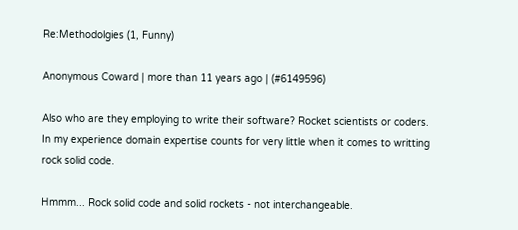Re:Methodolgies (1, Funny)

Anonymous Coward | more than 11 years ago | (#6149596)

Also who are they employing to write their software? Rocket scientists or coders. In my experience domain expertise counts for very little when it comes to writting rock solid code.

Hmmm... Rock solid code and solid rockets - not interchangeable.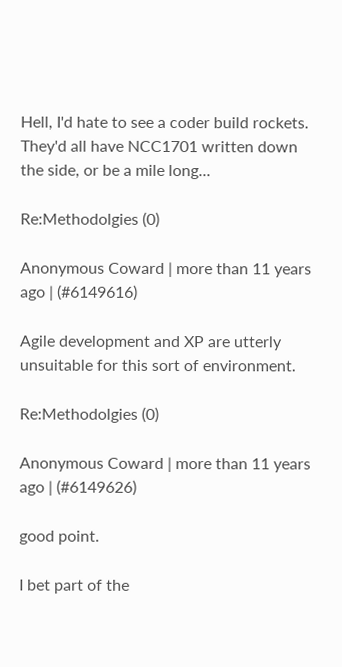Hell, I'd hate to see a coder build rockets. They'd all have NCC1701 written down the side, or be a mile long...

Re:Methodolgies (0)

Anonymous Coward | more than 11 years ago | (#6149616)

Agile development and XP are utterly unsuitable for this sort of environment.

Re:Methodolgies (0)

Anonymous Coward | more than 11 years ago | (#6149626)

good point.

I bet part of the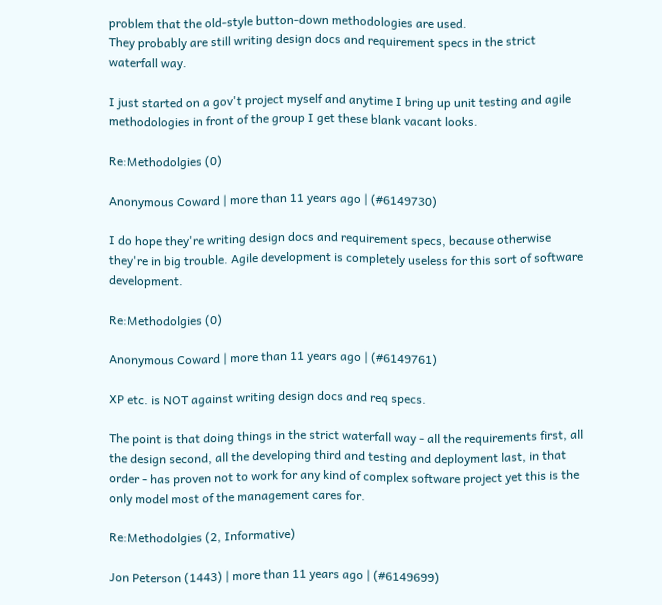problem that the old-style button-down methodologies are used.
They probably are still writing design docs and requirement specs in the strict waterfall way.

I just started on a gov't project myself and anytime I bring up unit testing and agile methodologies in front of the group I get these blank vacant looks.

Re:Methodolgies (0)

Anonymous Coward | more than 11 years ago | (#6149730)

I do hope they're writing design docs and requirement specs, because otherwise they're in big trouble. Agile development is completely useless for this sort of software development.

Re:Methodolgies (0)

Anonymous Coward | more than 11 years ago | (#6149761)

XP etc. is NOT against writing design docs and req specs.

The point is that doing things in the strict waterfall way - all the requirements first, all the design second, all the developing third and testing and deployment last, in that order - has proven not to work for any kind of complex software project yet this is the only model most of the management cares for.

Re:Methodolgies (2, Informative)

Jon Peterson (1443) | more than 11 years ago | (#6149699)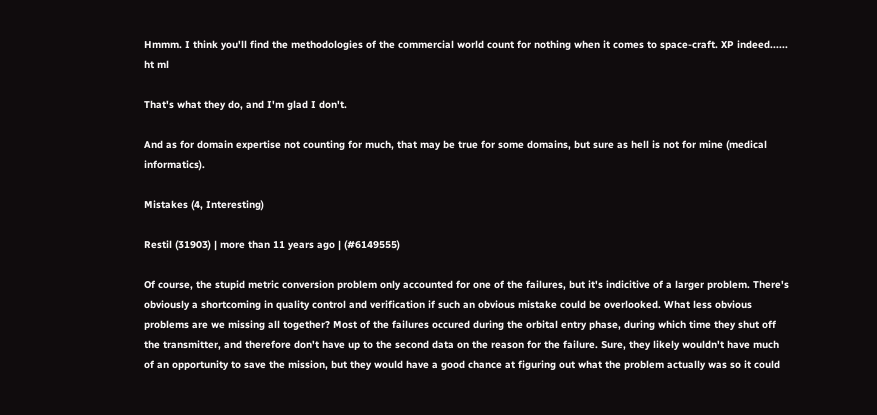Hmmm. I think you'll find the methodologies of the commercial world count for nothing when it comes to space-craft. XP indeed...... ht ml

That's what they do, and I'm glad I don't.

And as for domain expertise not counting for much, that may be true for some domains, but sure as hell is not for mine (medical informatics).

Mistakes (4, Interesting)

Restil (31903) | more than 11 years ago | (#6149555)

Of course, the stupid metric conversion problem only accounted for one of the failures, but it's indicitive of a larger problem. There's obviously a shortcoming in quality control and verification if such an obvious mistake could be overlooked. What less obvious problems are we missing all together? Most of the failures occured during the orbital entry phase, during which time they shut off the transmitter, and therefore don't have up to the second data on the reason for the failure. Sure, they likely wouldn't have much of an opportunity to save the mission, but they would have a good chance at figuring out what the problem actually was so it could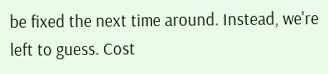be fixed the next time around. Instead, we're left to guess. Cost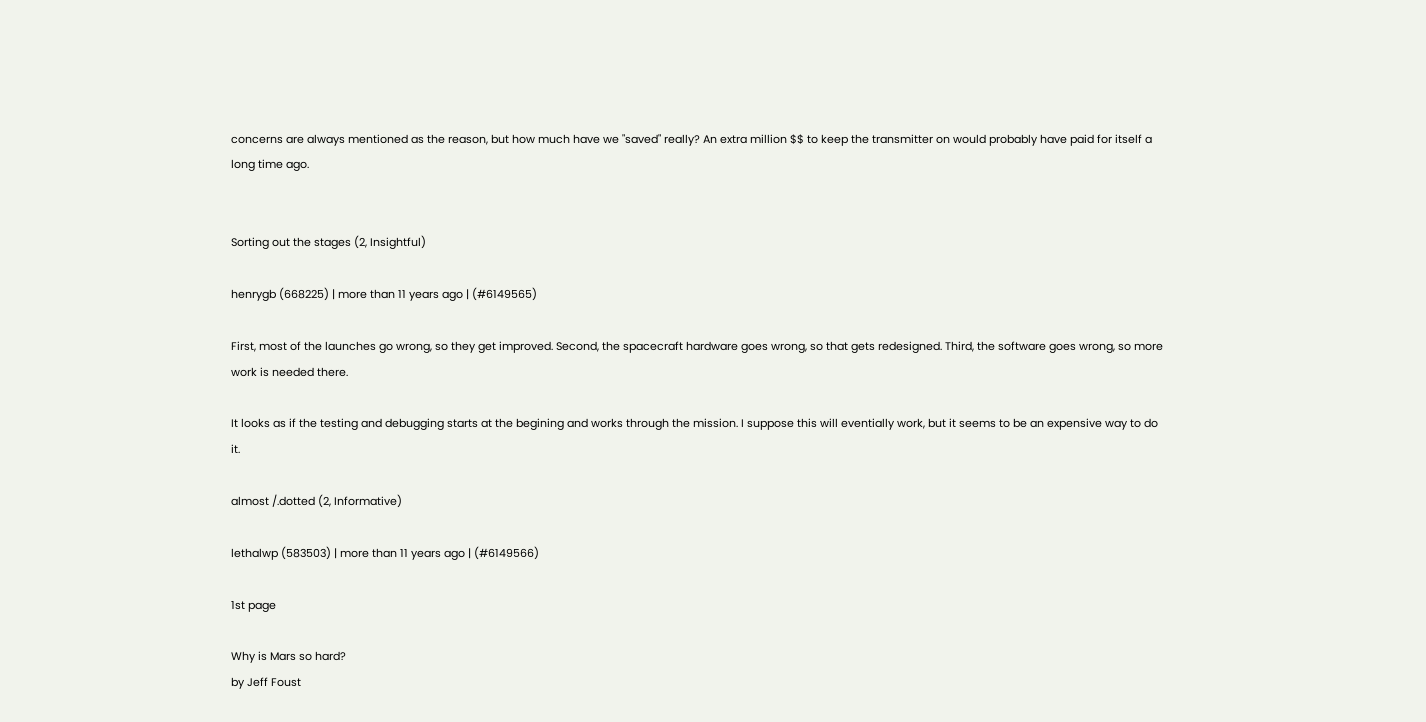concerns are always mentioned as the reason, but how much have we "saved" really? An extra million $$ to keep the transmitter on would probably have paid for itself a long time ago.


Sorting out the stages (2, Insightful)

henrygb (668225) | more than 11 years ago | (#6149565)

First, most of the launches go wrong, so they get improved. Second, the spacecraft hardware goes wrong, so that gets redesigned. Third, the software goes wrong, so more work is needed there.

It looks as if the testing and debugging starts at the begining and works through the mission. I suppose this will eventially work, but it seems to be an expensive way to do it.

almost /.dotted (2, Informative)

lethalwp (583503) | more than 11 years ago | (#6149566)

1st page

Why is Mars so hard?
by Jeff Foust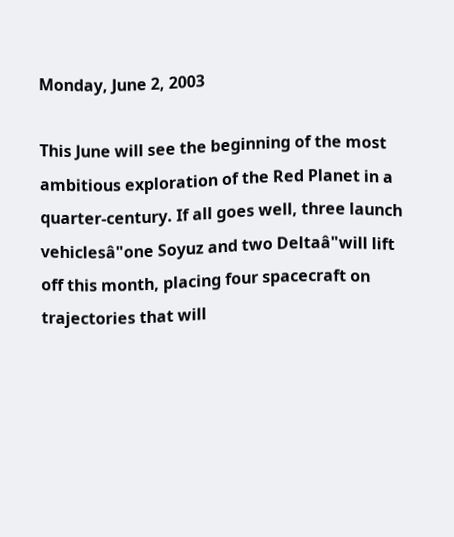Monday, June 2, 2003

This June will see the beginning of the most ambitious exploration of the Red Planet in a quarter-century. If all goes well, three launch vehiclesâ"one Soyuz and two Deltaâ"will lift off this month, placing four spacecraft on trajectories that will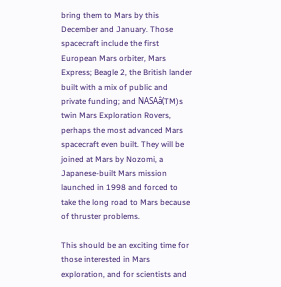bring them to Mars by this December and January. Those spacecraft include the first European Mars orbiter, Mars Express; Beagle 2, the British lander built with a mix of public and private funding; and NASAâ(TM)s twin Mars Exploration Rovers, perhaps the most advanced Mars spacecraft even built. They will be joined at Mars by Nozomi, a Japanese-built Mars mission launched in 1998 and forced to take the long road to Mars because of thruster problems.

This should be an exciting time for those interested in Mars exploration, and for scientists and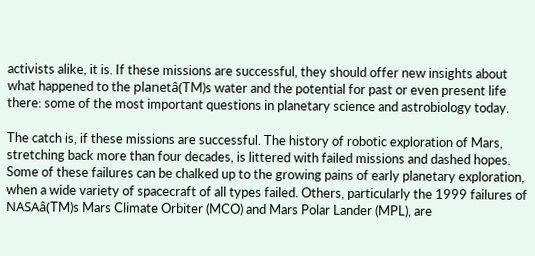activists alike, it is. If these missions are successful, they should offer new insights about what happened to the planetâ(TM)s water and the potential for past or even present life there: some of the most important questions in planetary science and astrobiology today.

The catch is, if these missions are successful. The history of robotic exploration of Mars, stretching back more than four decades, is littered with failed missions and dashed hopes. Some of these failures can be chalked up to the growing pains of early planetary exploration, when a wide variety of spacecraft of all types failed. Others, particularly the 1999 failures of NASAâ(TM)s Mars Climate Orbiter (MCO) and Mars Polar Lander (MPL), are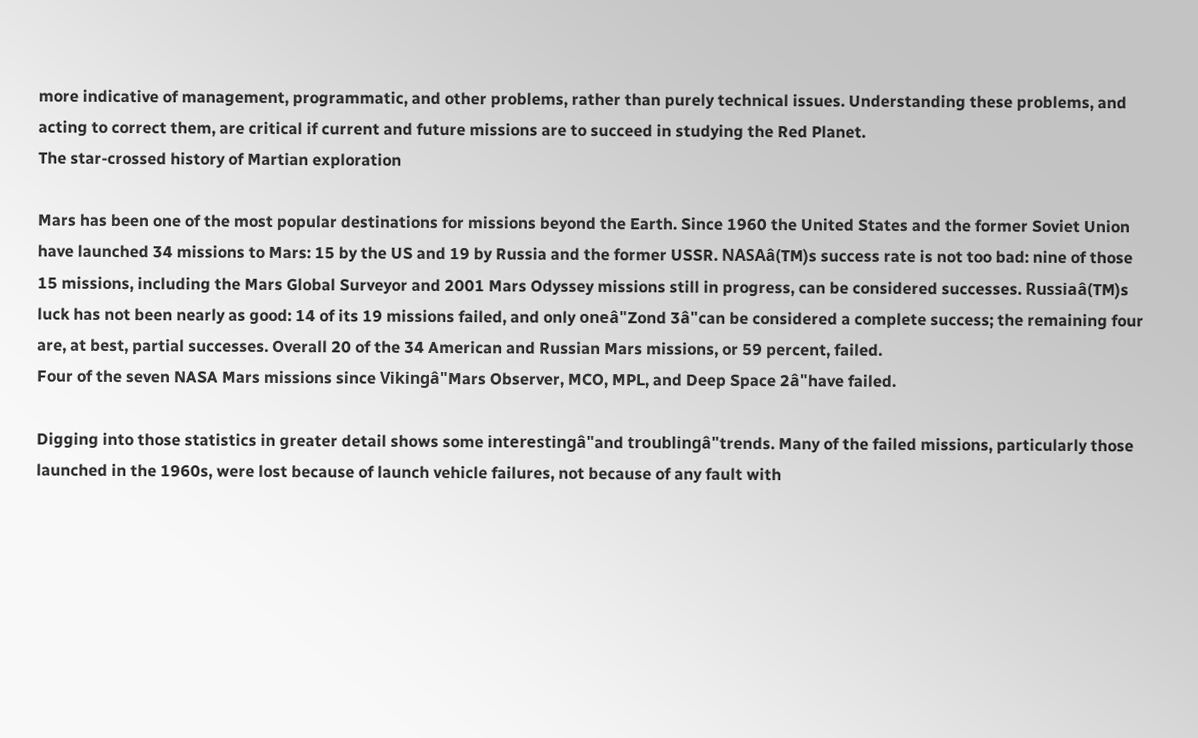more indicative of management, programmatic, and other problems, rather than purely technical issues. Understanding these problems, and acting to correct them, are critical if current and future missions are to succeed in studying the Red Planet.
The star-crossed history of Martian exploration

Mars has been one of the most popular destinations for missions beyond the Earth. Since 1960 the United States and the former Soviet Union have launched 34 missions to Mars: 15 by the US and 19 by Russia and the former USSR. NASAâ(TM)s success rate is not too bad: nine of those 15 missions, including the Mars Global Surveyor and 2001 Mars Odyssey missions still in progress, can be considered successes. Russiaâ(TM)s luck has not been nearly as good: 14 of its 19 missions failed, and only oneâ"Zond 3â"can be considered a complete success; the remaining four are, at best, partial successes. Overall 20 of the 34 American and Russian Mars missions, or 59 percent, failed.
Four of the seven NASA Mars missions since Vikingâ"Mars Observer, MCO, MPL, and Deep Space 2â"have failed.

Digging into those statistics in greater detail shows some interestingâ"and troublingâ"trends. Many of the failed missions, particularly those launched in the 1960s, were lost because of launch vehicle failures, not because of any fault with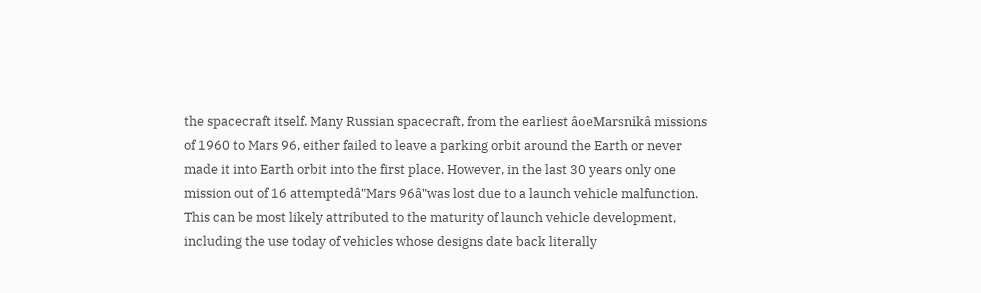the spacecraft itself. Many Russian spacecraft, from the earliest âoeMarsnikâ missions of 1960 to Mars 96, either failed to leave a parking orbit around the Earth or never made it into Earth orbit into the first place. However, in the last 30 years only one mission out of 16 attemptedâ"Mars 96â"was lost due to a launch vehicle malfunction. This can be most likely attributed to the maturity of launch vehicle development, including the use today of vehicles whose designs date back literally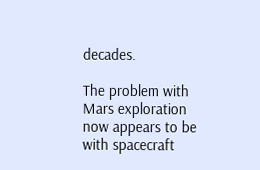decades.

The problem with Mars exploration now appears to be with spacecraft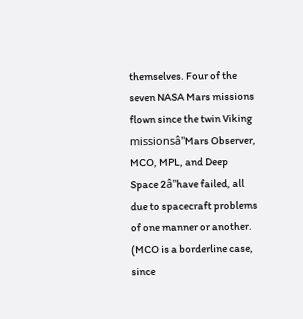themselves. Four of the seven NASA Mars missions flown since the twin Viking missionsâ"Mars Observer, MCO, MPL, and Deep Space 2â"have failed, all due to spacecraft problems of one manner or another. (MCO is a borderline case, since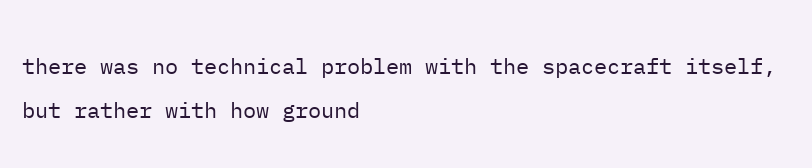there was no technical problem with the spacecraft itself, but rather with how ground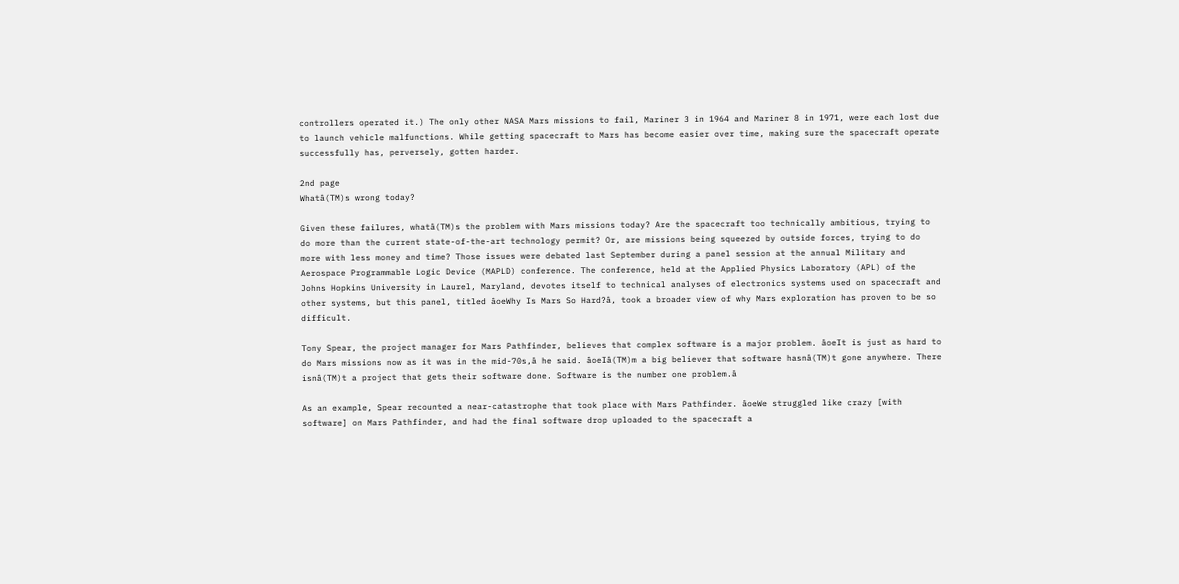controllers operated it.) The only other NASA Mars missions to fail, Mariner 3 in 1964 and Mariner 8 in 1971, were each lost due to launch vehicle malfunctions. While getting spacecraft to Mars has become easier over time, making sure the spacecraft operate successfully has, perversely, gotten harder.

2nd page
Whatâ(TM)s wrong today?

Given these failures, whatâ(TM)s the problem with Mars missions today? Are the spacecraft too technically ambitious, trying to do more than the current state-of-the-art technology permit? Or, are missions being squeezed by outside forces, trying to do more with less money and time? Those issues were debated last September during a panel session at the annual Military and Aerospace Programmable Logic Device (MAPLD) conference. The conference, held at the Applied Physics Laboratory (APL) of the Johns Hopkins University in Laurel, Maryland, devotes itself to technical analyses of electronics systems used on spacecraft and other systems, but this panel, titled âoeWhy Is Mars So Hard?â, took a broader view of why Mars exploration has proven to be so difficult.

Tony Spear, the project manager for Mars Pathfinder, believes that complex software is a major problem. âoeIt is just as hard to do Mars missions now as it was in the mid-70s,â he said. âoeIâ(TM)m a big believer that software hasnâ(TM)t gone anywhere. There isnâ(TM)t a project that gets their software done. Software is the number one problem.â

As an example, Spear recounted a near-catastrophe that took place with Mars Pathfinder. âoeWe struggled like crazy [with software] on Mars Pathfinder, and had the final software drop uploaded to the spacecraft a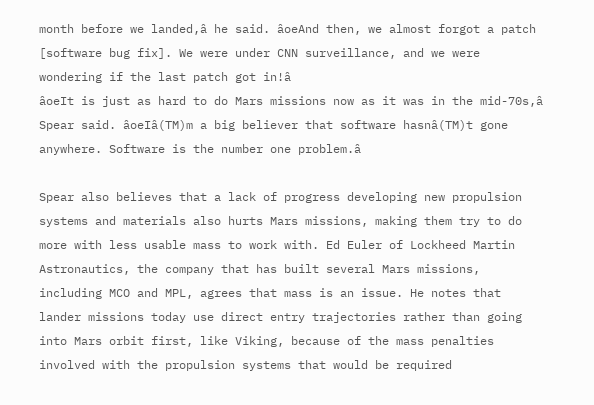month before we landed,â he said. âoeAnd then, we almost forgot a patch [software bug fix]. We were under CNN surveillance, and we were wondering if the last patch got in!â
âoeIt is just as hard to do Mars missions now as it was in the mid-70s,â Spear said. âoeIâ(TM)m a big believer that software hasnâ(TM)t gone anywhere. Software is the number one problem.â

Spear also believes that a lack of progress developing new propulsion systems and materials also hurts Mars missions, making them try to do more with less usable mass to work with. Ed Euler of Lockheed Martin Astronautics, the company that has built several Mars missions, including MCO and MPL, agrees that mass is an issue. He notes that lander missions today use direct entry trajectories rather than going into Mars orbit first, like Viking, because of the mass penalties involved with the propulsion systems that would be required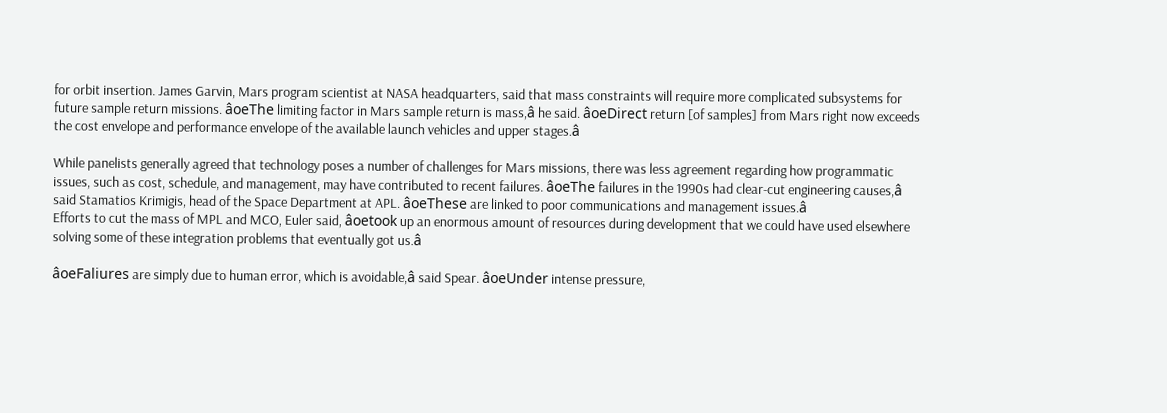for orbit insertion. James Garvin, Mars program scientist at NASA headquarters, said that mass constraints will require more complicated subsystems for future sample return missions. âoeThe limiting factor in Mars sample return is mass,â he said. âoeDirect return [of samples] from Mars right now exceeds the cost envelope and performance envelope of the available launch vehicles and upper stages.â

While panelists generally agreed that technology poses a number of challenges for Mars missions, there was less agreement regarding how programmatic issues, such as cost, schedule, and management, may have contributed to recent failures. âoeThe failures in the 1990s had clear-cut engineering causes,â said Stamatios Krimigis, head of the Space Department at APL. âoeThese are linked to poor communications and management issues.â
Efforts to cut the mass of MPL and MCO, Euler said, âoetook up an enormous amount of resources during development that we could have used elsewhere solving some of these integration problems that eventually got us.â

âoeFaliures are simply due to human error, which is avoidable,â said Spear. âoeUnder intense pressure,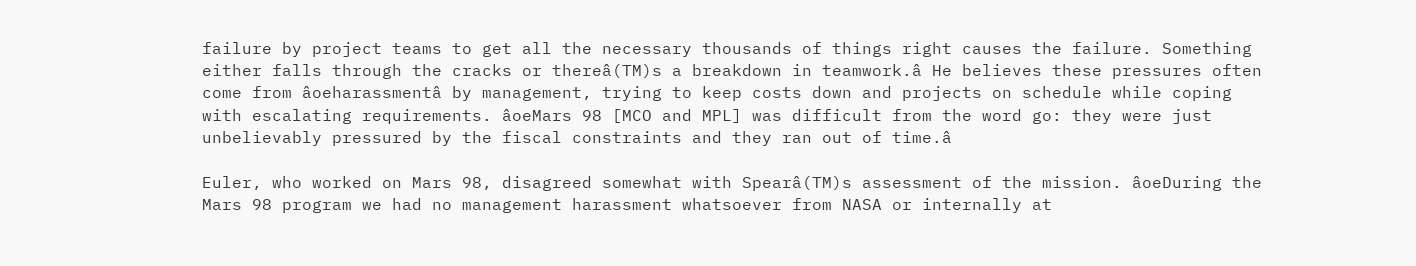failure by project teams to get all the necessary thousands of things right causes the failure. Something either falls through the cracks or thereâ(TM)s a breakdown in teamwork.â He believes these pressures often come from âoeharassmentâ by management, trying to keep costs down and projects on schedule while coping with escalating requirements. âoeMars 98 [MCO and MPL] was difficult from the word go: they were just unbelievably pressured by the fiscal constraints and they ran out of time.â

Euler, who worked on Mars 98, disagreed somewhat with Spearâ(TM)s assessment of the mission. âoeDuring the Mars 98 program we had no management harassment whatsoever from NASA or internally at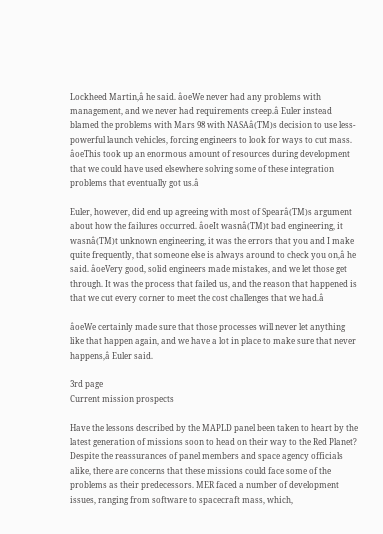Lockheed Martin,â he said. âoeWe never had any problems with management, and we never had requirements creep.â Euler instead blamed the problems with Mars 98 with NASAâ(TM)s decision to use less-powerful launch vehicles, forcing engineers to look for ways to cut mass. âoeThis took up an enormous amount of resources during development that we could have used elsewhere solving some of these integration problems that eventually got us.â

Euler, however, did end up agreeing with most of Spearâ(TM)s argument about how the failures occurred. âoeIt wasnâ(TM)t bad engineering, it wasnâ(TM)t unknown engineering, it was the errors that you and I make quite frequently, that someone else is always around to check you on,â he said. âoeVery good, solid engineers made mistakes, and we let those get through. It was the process that failed us, and the reason that happened is that we cut every corner to meet the cost challenges that we had.â

âoeWe certainly made sure that those processes will never let anything like that happen again, and we have a lot in place to make sure that never happens,â Euler said.

3rd page
Current mission prospects

Have the lessons described by the MAPLD panel been taken to heart by the latest generation of missions soon to head on their way to the Red Planet? Despite the reassurances of panel members and space agency officials alike, there are concerns that these missions could face some of the problems as their predecessors. MER faced a number of development issues, ranging from software to spacecraft mass, which,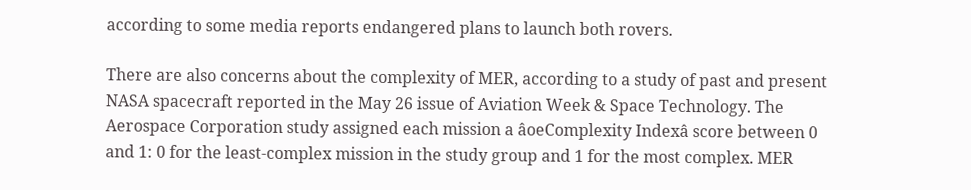according to some media reports endangered plans to launch both rovers.

There are also concerns about the complexity of MER, according to a study of past and present NASA spacecraft reported in the May 26 issue of Aviation Week & Space Technology. The Aerospace Corporation study assigned each mission a âoeComplexity Indexâ score between 0 and 1: 0 for the least-complex mission in the study group and 1 for the most complex. MER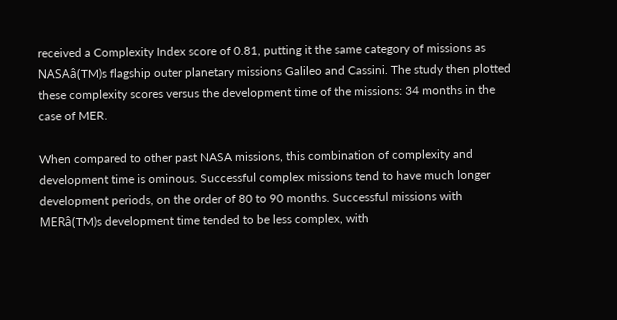received a Complexity Index score of 0.81, putting it the same category of missions as NASAâ(TM)s flagship outer planetary missions Galileo and Cassini. The study then plotted these complexity scores versus the development time of the missions: 34 months in the case of MER.

When compared to other past NASA missions, this combination of complexity and development time is ominous. Successful complex missions tend to have much longer development periods, on the order of 80 to 90 months. Successful missions with MERâ(TM)s development time tended to be less complex, with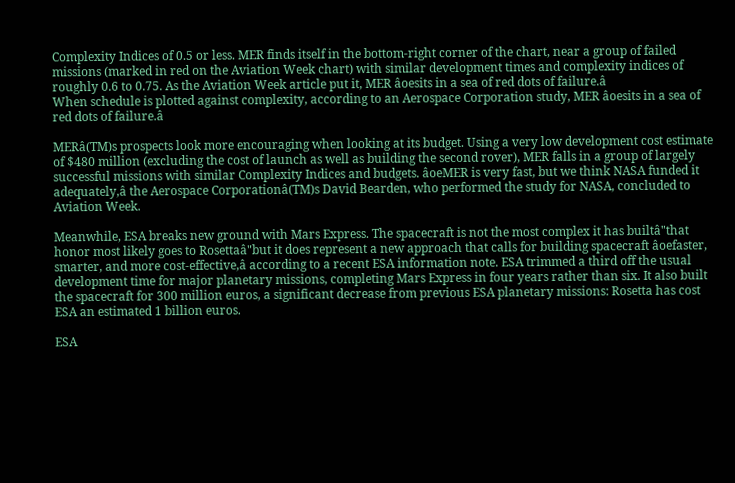Complexity Indices of 0.5 or less. MER finds itself in the bottom-right corner of the chart, near a group of failed missions (marked in red on the Aviation Week chart) with similar development times and complexity indices of roughly 0.6 to 0.75. As the Aviation Week article put it, MER âoesits in a sea of red dots of failure.â
When schedule is plotted against complexity, according to an Aerospace Corporation study, MER âoesits in a sea of red dots of failure.â

MERâ(TM)s prospects look more encouraging when looking at its budget. Using a very low development cost estimate of $480 million (excluding the cost of launch as well as building the second rover), MER falls in a group of largely successful missions with similar Complexity Indices and budgets. âoeMER is very fast, but we think NASA funded it adequately,â the Aerospace Corporationâ(TM)s David Bearden, who performed the study for NASA, concluded to Aviation Week.

Meanwhile, ESA breaks new ground with Mars Express. The spacecraft is not the most complex it has builtâ"that honor most likely goes to Rosettaâ"but it does represent a new approach that calls for building spacecraft âoefaster, smarter, and more cost-effective,â according to a recent ESA information note. ESA trimmed a third off the usual development time for major planetary missions, completing Mars Express in four years rather than six. It also built the spacecraft for 300 million euros, a significant decrease from previous ESA planetary missions: Rosetta has cost ESA an estimated 1 billion euros.

ESA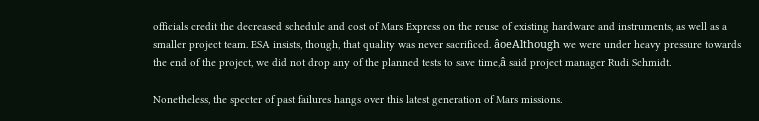officials credit the decreased schedule and cost of Mars Express on the reuse of existing hardware and instruments, as well as a smaller project team. ESA insists, though, that quality was never sacrificed. âoeAlthough we were under heavy pressure towards the end of the project, we did not drop any of the planned tests to save time,â said project manager Rudi Schmidt.

Nonetheless, the specter of past failures hangs over this latest generation of Mars missions.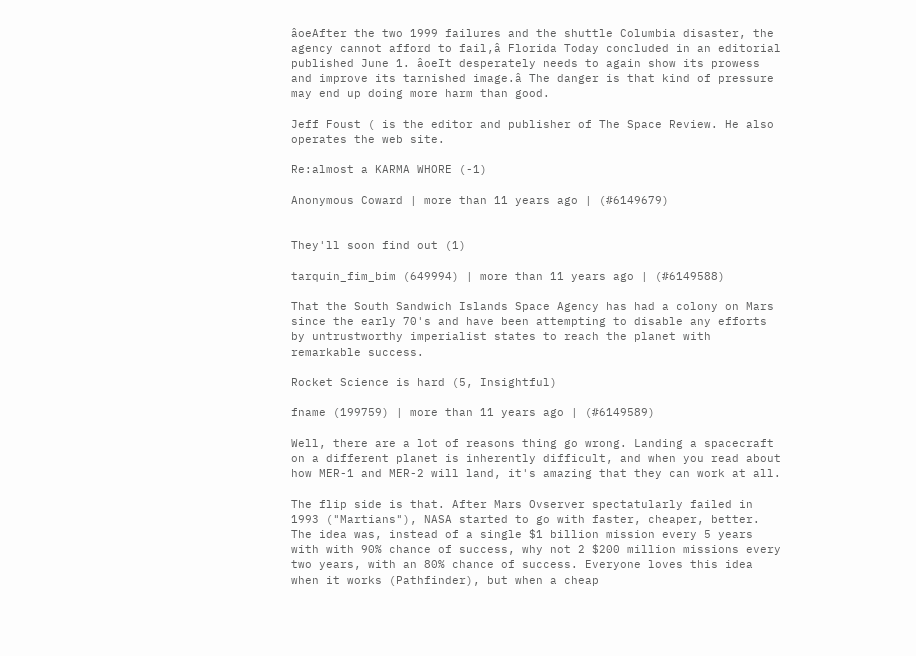âoeAfter the two 1999 failures and the shuttle Columbia disaster, the agency cannot afford to fail,â Florida Today concluded in an editorial published June 1. âoeIt desperately needs to again show its prowess and improve its tarnished image.â The danger is that kind of pressure may end up doing more harm than good.

Jeff Foust ( is the editor and publisher of The Space Review. He also operates the web site.

Re:almost a KARMA WHORE (-1)

Anonymous Coward | more than 11 years ago | (#6149679)


They'll soon find out (1)

tarquin_fim_bim (649994) | more than 11 years ago | (#6149588)

That the South Sandwich Islands Space Agency has had a colony on Mars since the early 70's and have been attempting to disable any efforts by untrustworthy imperialist states to reach the planet with remarkable success.

Rocket Science is hard (5, Insightful)

fname (199759) | more than 11 years ago | (#6149589)

Well, there are a lot of reasons thing go wrong. Landing a spacecraft on a different planet is inherently difficult, and when you read about how MER-1 and MER-2 will land, it's amazing that they can work at all.

The flip side is that. After Mars Ovserver spectatularly failed in 1993 ("Martians"), NASA started to go with faster, cheaper, better. The idea was, instead of a single $1 billion mission every 5 years with with 90% chance of success, why not 2 $200 million missions every two years, with an 80% chance of success. Everyone loves this idea when it works (Pathfinder), but when a cheap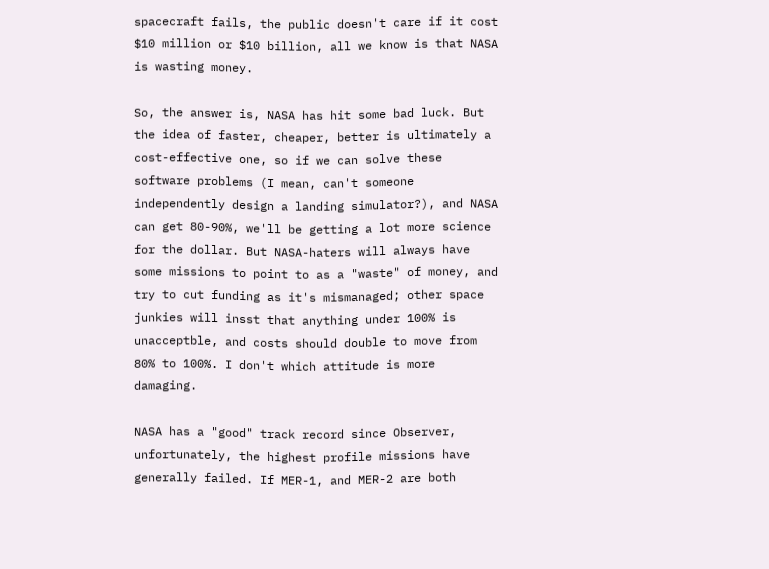spacecraft fails, the public doesn't care if it cost $10 million or $10 billion, all we know is that NASA is wasting money.

So, the answer is, NASA has hit some bad luck. But the idea of faster, cheaper, better is ultimately a cost-effective one, so if we can solve these software problems (I mean, can't someone independently design a landing simulator?), and NASA can get 80-90%, we'll be getting a lot more science for the dollar. But NASA-haters will always have some missions to point to as a "waste" of money, and try to cut funding as it's mismanaged; other space junkies will insst that anything under 100% is unacceptble, and costs should double to move from 80% to 100%. I don't which attitude is more damaging.

NASA has a "good" track record since Observer, unfortunately, the highest profile missions have generally failed. If MER-1, and MER-2 are both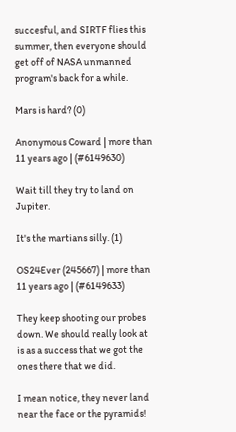succesful, and SIRTF flies this summer, then everyone should get off of NASA unmanned program's back for a while.

Mars is hard? (0)

Anonymous Coward | more than 11 years ago | (#6149630)

Wait till they try to land on Jupiter.

It's the martians silly. (1)

OS24Ever (245667) | more than 11 years ago | (#6149633)

They keep shooting our probes down. We should really look at is as a success that we got the ones there that we did.

I mean notice, they never land near the face or the pyramids!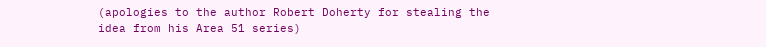(apologies to the author Robert Doherty for stealing the idea from his Area 51 series)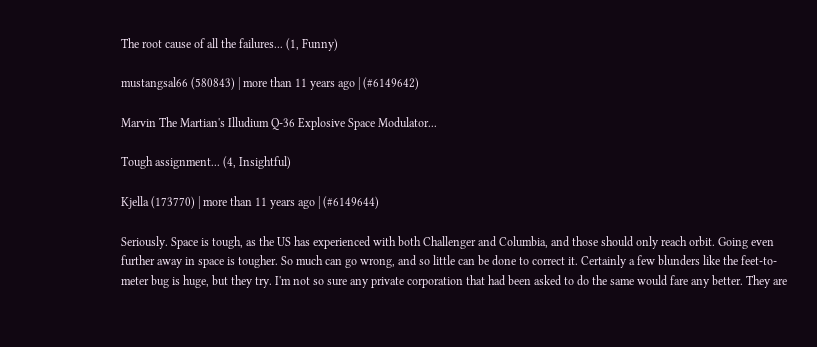The root cause of all the failures... (1, Funny)

mustangsal66 (580843) | more than 11 years ago | (#6149642)

Marvin The Martian's Illudium Q-36 Explosive Space Modulator...

Tough assignment... (4, Insightful)

Kjella (173770) | more than 11 years ago | (#6149644)

Seriously. Space is tough, as the US has experienced with both Challenger and Columbia, and those should only reach orbit. Going even further away in space is tougher. So much can go wrong, and so little can be done to correct it. Certainly a few blunders like the feet-to-meter bug is huge, but they try. I'm not so sure any private corporation that had been asked to do the same would fare any better. They are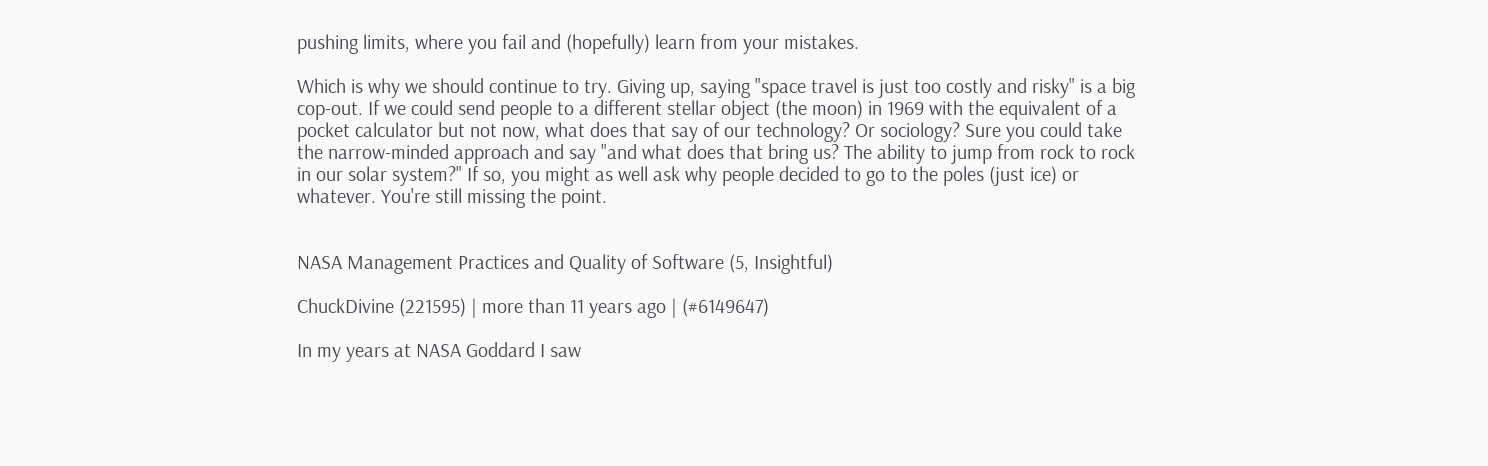pushing limits, where you fail and (hopefully) learn from your mistakes.

Which is why we should continue to try. Giving up, saying "space travel is just too costly and risky" is a big cop-out. If we could send people to a different stellar object (the moon) in 1969 with the equivalent of a pocket calculator but not now, what does that say of our technology? Or sociology? Sure you could take the narrow-minded approach and say "and what does that bring us? The ability to jump from rock to rock in our solar system?" If so, you might as well ask why people decided to go to the poles (just ice) or whatever. You're still missing the point.


NASA Management Practices and Quality of Software (5, Insightful)

ChuckDivine (221595) | more than 11 years ago | (#6149647)

In my years at NASA Goddard I saw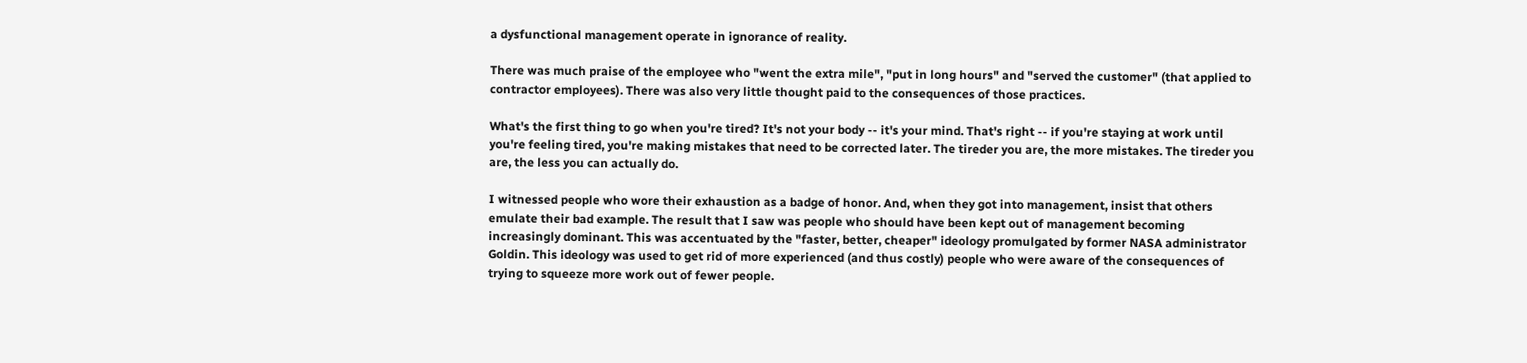a dysfunctional management operate in ignorance of reality.

There was much praise of the employee who "went the extra mile", "put in long hours" and "served the customer" (that applied to contractor employees). There was also very little thought paid to the consequences of those practices.

What's the first thing to go when you're tired? It's not your body -- it's your mind. That's right -- if you're staying at work until you're feeling tired, you're making mistakes that need to be corrected later. The tireder you are, the more mistakes. The tireder you are, the less you can actually do.

I witnessed people who wore their exhaustion as a badge of honor. And, when they got into management, insist that others emulate their bad example. The result that I saw was people who should have been kept out of management becoming increasingly dominant. This was accentuated by the "faster, better, cheaper" ideology promulgated by former NASA administrator Goldin. This ideology was used to get rid of more experienced (and thus costly) people who were aware of the consequences of trying to squeeze more work out of fewer people.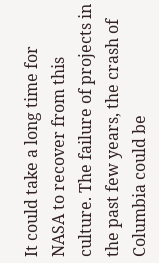It could take a long time for NASA to recover from this culture. The failure of projects in the past few years, the crash of Columbia could be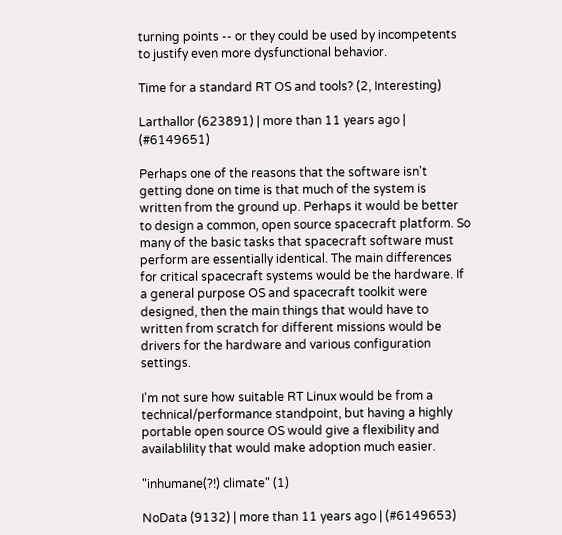turning points -- or they could be used by incompetents to justify even more dysfunctional behavior.

Time for a standard RT OS and tools? (2, Interesting)

Larthallor (623891) | more than 11 years ago | (#6149651)

Perhaps one of the reasons that the software isn't getting done on time is that much of the system is written from the ground up. Perhaps it would be better to design a common, open source spacecraft platform. So many of the basic tasks that spacecraft software must perform are essentially identical. The main differences for critical spacecraft systems would be the hardware. If a general purpose OS and spacecraft toolkit were designed, then the main things that would have to written from scratch for different missions would be drivers for the hardware and various configuration settings.

I'm not sure how suitable RT Linux would be from a technical/performance standpoint, but having a highly portable open source OS would give a flexibility and availablility that would make adoption much easier.

"inhumane(?!) climate" (1)

NoData (9132) | more than 11 years ago | (#6149653)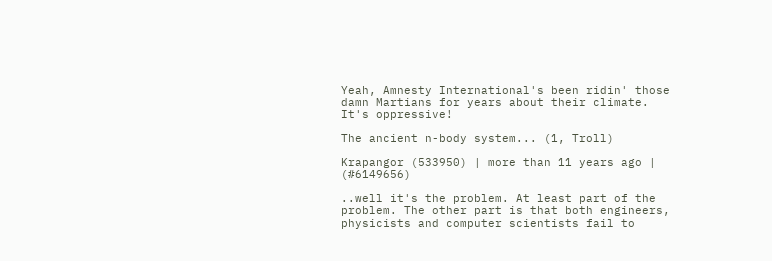Yeah, Amnesty International's been ridin' those damn Martians for years about their climate. It's oppressive!

The ancient n-body system... (1, Troll)

Krapangor (533950) | more than 11 years ago | (#6149656)

..well it's the problem. At least part of the problem. The other part is that both engineers, physicists and computer scientists fail to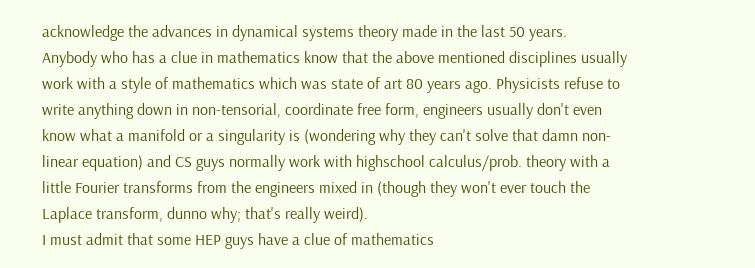acknowledge the advances in dynamical systems theory made in the last 50 years.
Anybody who has a clue in mathematics know that the above mentioned disciplines usually work with a style of mathematics which was state of art 80 years ago. Physicists refuse to write anything down in non-tensorial, coordinate free form, engineers usually don't even know what a manifold or a singularity is (wondering why they can't solve that damn non-linear equation) and CS guys normally work with highschool calculus/prob. theory with a little Fourier transforms from the engineers mixed in (though they won't ever touch the Laplace transform, dunno why; that's really weird).
I must admit that some HEP guys have a clue of mathematics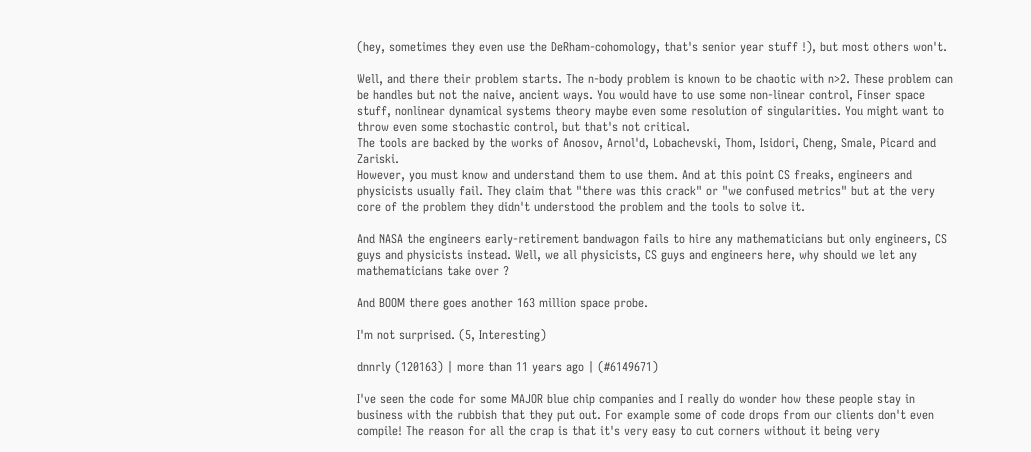(hey, sometimes they even use the DeRham-cohomology, that's senior year stuff !), but most others won't.

Well, and there their problem starts. The n-body problem is known to be chaotic with n>2. These problem can be handles but not the naive, ancient ways. You would have to use some non-linear control, Finser space stuff, nonlinear dynamical systems theory maybe even some resolution of singularities. You might want to throw even some stochastic control, but that's not critical.
The tools are backed by the works of Anosov, Arnol'd, Lobachevski, Thom, Isidori, Cheng, Smale, Picard and Zariski.
However, you must know and understand them to use them. And at this point CS freaks, engineers and physicists usually fail. They claim that "there was this crack" or "we confused metrics" but at the very core of the problem they didn't understood the problem and the tools to solve it.

And NASA the engineers early-retirement bandwagon fails to hire any mathematicians but only engineers, CS guys and physicists instead. Well, we all physicists, CS guys and engineers here, why should we let any mathematicians take over ?

And BOOM there goes another 163 million space probe.

I'm not surprised. (5, Interesting)

dnnrly (120163) | more than 11 years ago | (#6149671)

I've seen the code for some MAJOR blue chip companies and I really do wonder how these people stay in business with the rubbish that they put out. For example some of code drops from our clients don't even compile! The reason for all the crap is that it's very easy to cut corners without it being very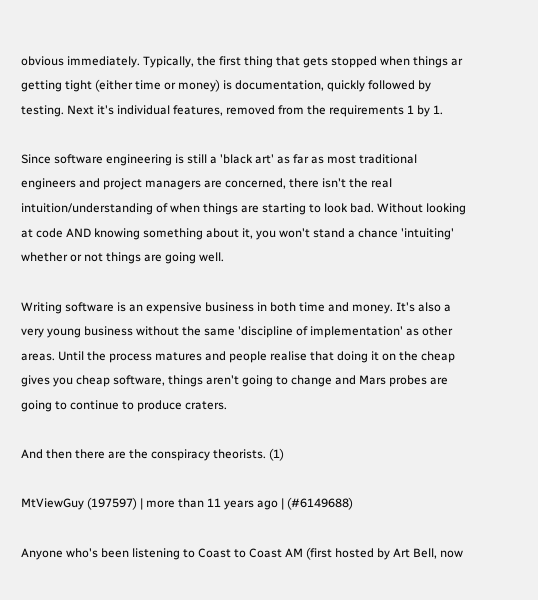obvious immediately. Typically, the first thing that gets stopped when things ar getting tight (either time or money) is documentation, quickly followed by testing. Next it's individual features, removed from the requirements 1 by 1.

Since software engineering is still a 'black art' as far as most traditional engineers and project managers are concerned, there isn't the real intuition/understanding of when things are starting to look bad. Without looking at code AND knowing something about it, you won't stand a chance 'intuiting' whether or not things are going well.

Writing software is an expensive business in both time and money. It's also a very young business without the same 'discipline of implementation' as other areas. Until the process matures and people realise that doing it on the cheap gives you cheap software, things aren't going to change and Mars probes are going to continue to produce craters.

And then there are the conspiracy theorists. (1)

MtViewGuy (197597) | more than 11 years ago | (#6149688)

Anyone who's been listening to Coast to Coast AM (first hosted by Art Bell, now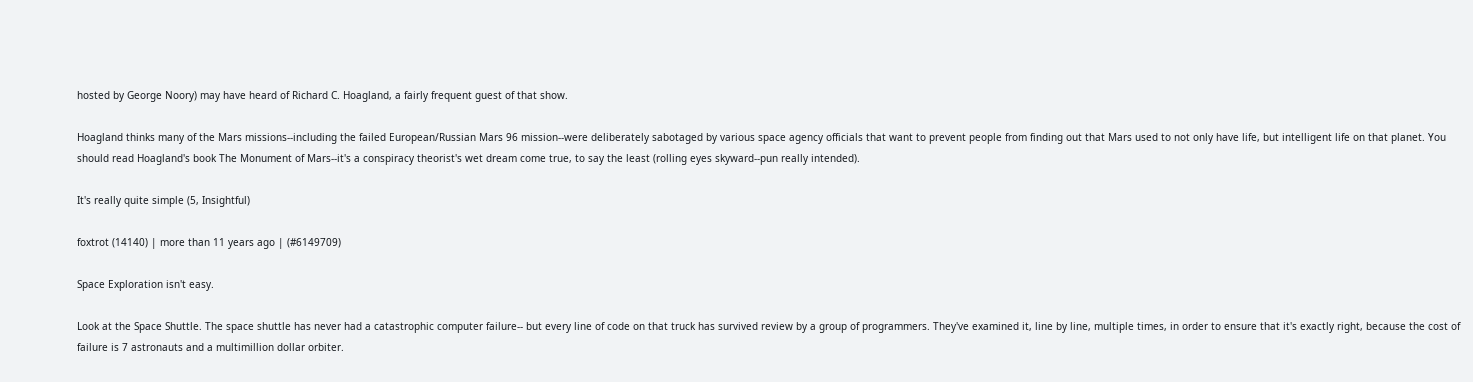hosted by George Noory) may have heard of Richard C. Hoagland, a fairly frequent guest of that show.

Hoagland thinks many of the Mars missions--including the failed European/Russian Mars 96 mission--were deliberately sabotaged by various space agency officials that want to prevent people from finding out that Mars used to not only have life, but intelligent life on that planet. You should read Hoagland's book The Monument of Mars--it's a conspiracy theorist's wet dream come true, to say the least (rolling eyes skyward--pun really intended).

It's really quite simple (5, Insightful)

foxtrot (14140) | more than 11 years ago | (#6149709)

Space Exploration isn't easy.

Look at the Space Shuttle. The space shuttle has never had a catastrophic computer failure-- but every line of code on that truck has survived review by a group of programmers. They've examined it, line by line, multiple times, in order to ensure that it's exactly right, because the cost of failure is 7 astronauts and a multimillion dollar orbiter.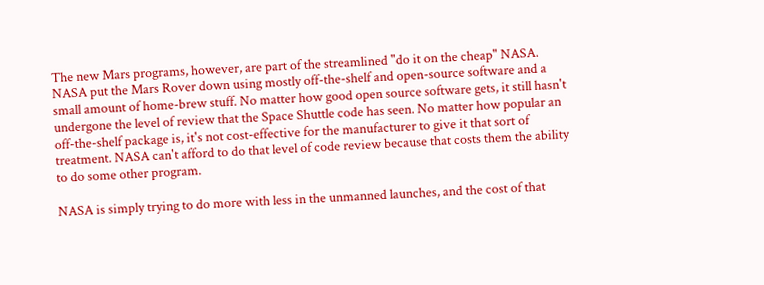The new Mars programs, however, are part of the streamlined "do it on the cheap" NASA. NASA put the Mars Rover down using mostly off-the-shelf and open-source software and a small amount of home-brew stuff. No matter how good open source software gets, it still hasn't undergone the level of review that the Space Shuttle code has seen. No matter how popular an off-the-shelf package is, it's not cost-effective for the manufacturer to give it that sort of treatment. NASA can't afford to do that level of code review because that costs them the ability to do some other program.

NASA is simply trying to do more with less in the unmanned launches, and the cost of that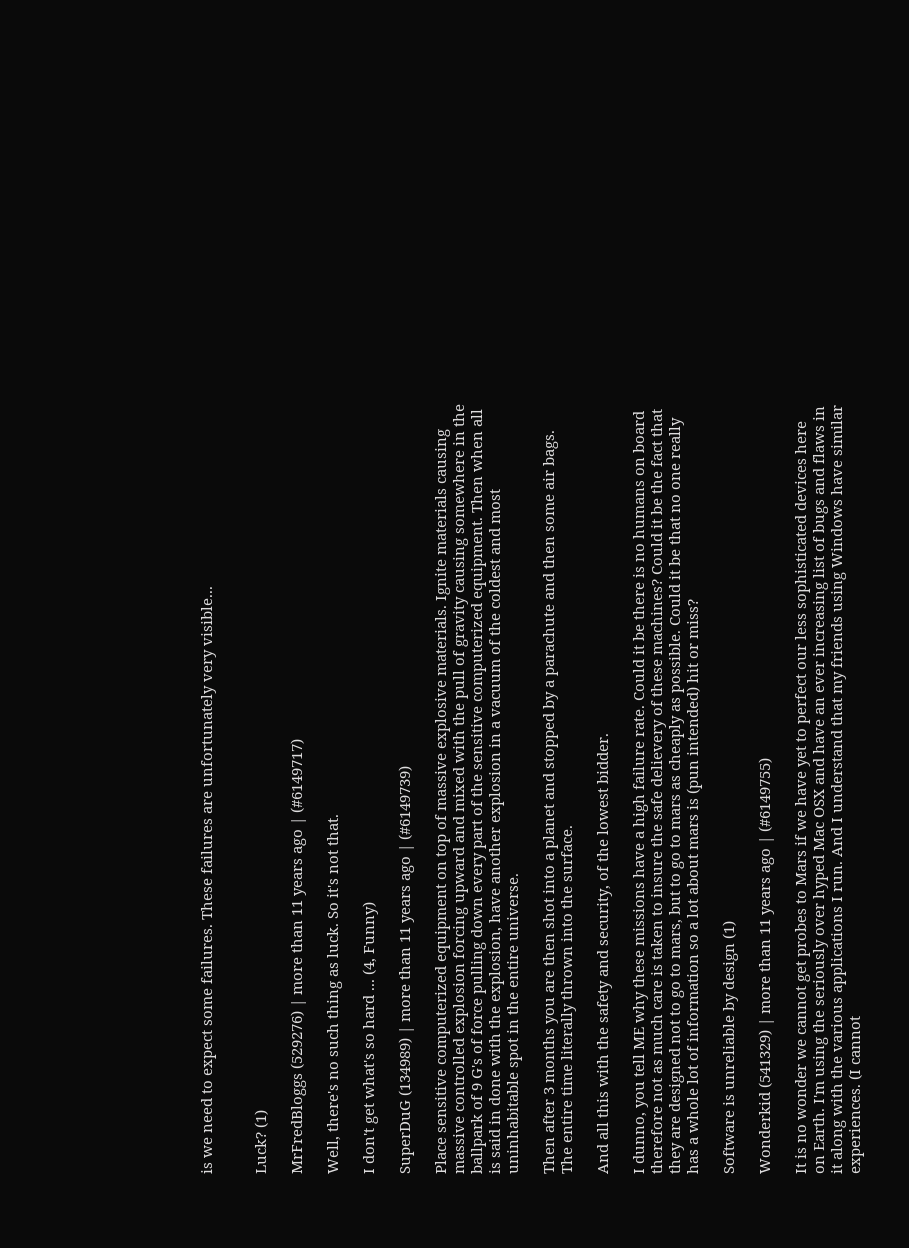is we need to expect some failures. These failures are unfortunately very visible...


Luck? (1)

MrFredBloggs (529276) | more than 11 years ago | (#6149717)

Well, there's no such thing as luck. So it's not that.

I don't get what's so hard ... (4, Funny)

SuperDuG (134989) | more than 11 years ago | (#6149739)

Place sensitive computerized equipment on top of massive explosive materials. Ignite materials causing massive controlled explosion forcing upward and mixed with the pull of gravity causing somewhere in the ballpark of 9 G's of force pulling down every part of the sensitive computerized equipment. Then when all is said in done with the explosion, have another explosion in a vacuum of the coldest and most uninhabitable spot in the entire universe.

Then after 3 months you are then shot into a planet and stopped by a parachute and then some air bags. The entire time literally thrown into the surface.

And all this with the safety and security, of the lowest bidder.

I dunno, you tell ME why these missions have a high failure rate. Could it be there is no humans on board therefore not as much care is taken to insure the safe delievery of these machines? Could it be the fact that they are designed not to go to mars, but to go to mars as cheaply as possible. Could it be that no one really has a whole lot of information so a lot about mars is (pun intended) hit or miss?

Software is unreliable by design (1)

Wonderkid (541329) | more than 11 years ago | (#6149755)

It is no wonder we cannot get probes to Mars if we have yet to perfect our less sophisticated devices here on Earth. I'm using the seriously over hyped Mac OSX and have an ever increasing list of bugs and flaws in it along with the various applications I run. And I understand that my friends using Windows have similar experiences. (I cannot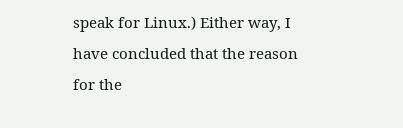speak for Linux.) Either way, I have concluded that the reason for the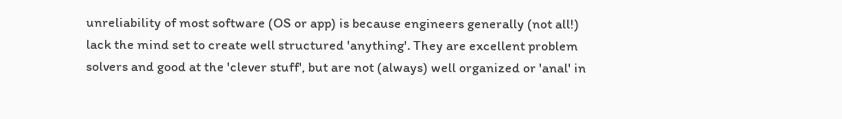unreliability of most software (OS or app) is because engineers generally (not all!) lack the mind set to create well structured 'anything'. They are excellent problem solvers and good at the 'clever stuff', but are not (always) well organized or 'anal' in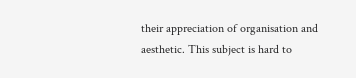their appreciation of organisation and aesthetic. This subject is hard to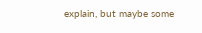explain, but maybe some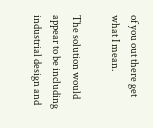of you out there get what I mean.

The solution would appear to be including industrial design and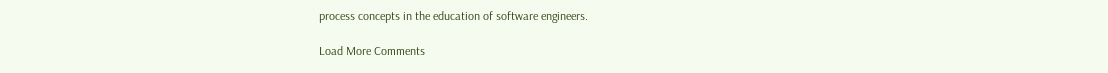process concepts in the education of software engineers.

Load More Comments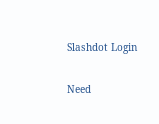Slashdot Login

Need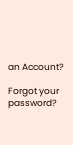an Account?

Forgot your password?